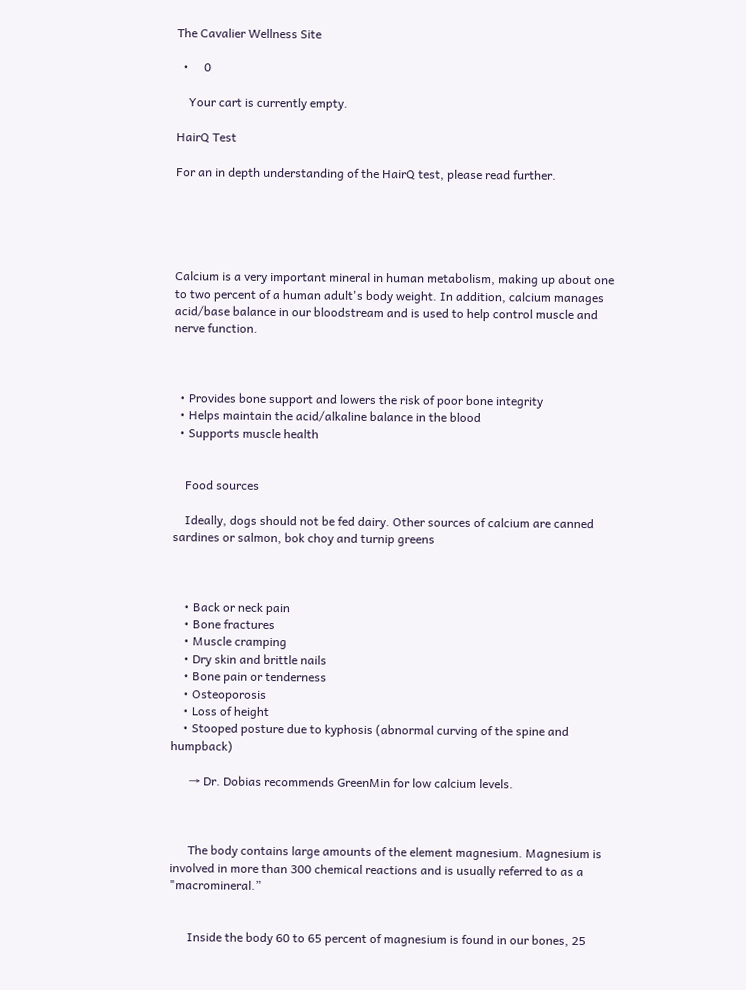The Cavalier Wellness Site

  •     0

    Your cart is currently empty.

HairQ Test

For an in depth understanding of the HairQ test, please read further.





Calcium is a very important mineral in human metabolism, making up about one to two percent of a human adult's body weight. In addition, calcium manages acid/base balance in our bloodstream and is used to help control muscle and nerve function.



  • Provides bone support and lowers the risk of poor bone integrity
  • Helps maintain the acid/alkaline balance in the blood
  • Supports muscle health


    Food sources

    Ideally, dogs should not be fed dairy. Other sources of calcium are canned sardines or salmon, bok choy and turnip greens



    • Back or neck pain
    • Bone fractures
    • Muscle cramping
    • Dry skin and brittle nails
    • Bone pain or tenderness
    • Osteoporosis
    • Loss of height
    • Stooped posture due to kyphosis (abnormal curving of the spine and humpback)

      → Dr. Dobias recommends GreenMin for low calcium levels.



      The body contains large amounts of the element magnesium. Magnesium is involved in more than 300 chemical reactions and is usually referred to as a "macromineral.”


      Inside the body 60 to 65 percent of magnesium is found in our bones, 25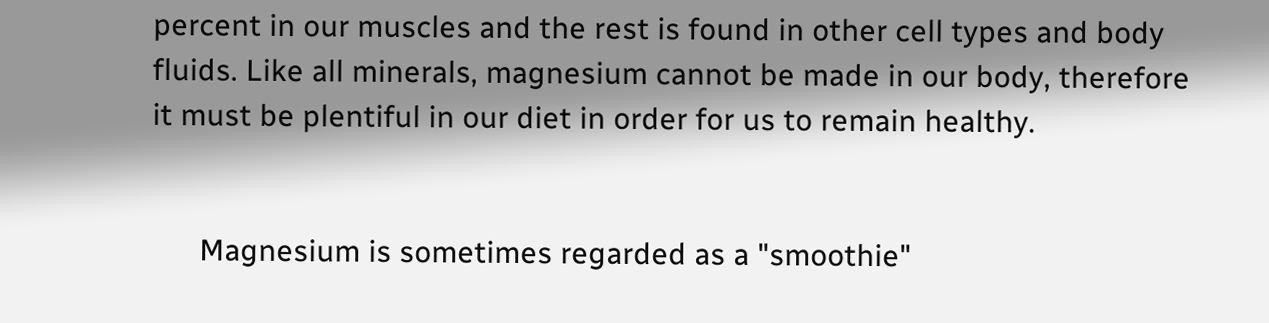percent in our muscles and the rest is found in other cell types and body fluids. Like all minerals, magnesium cannot be made in our body, therefore it must be plentiful in our diet in order for us to remain healthy.


      Magnesium is sometimes regarded as a "smoothie"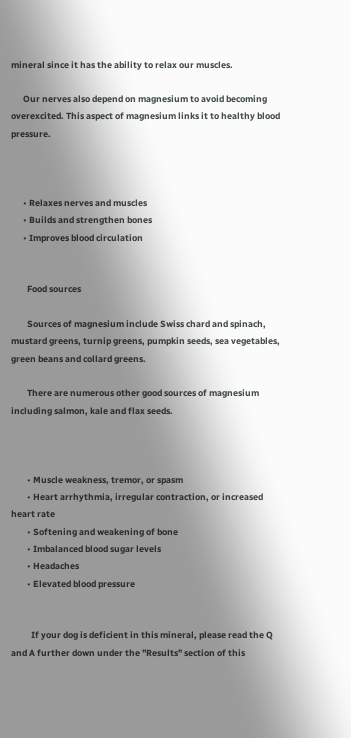mineral since it has the ability to relax our muscles.

      Our nerves also depend on magnesium to avoid becoming overexcited. This aspect of magnesium links it to healthy blood pressure.



      • Relaxes nerves and muscles
      • Builds and strengthen bones
      • Improves blood circulation


        Food sources

        Sources of magnesium include Swiss chard and spinach, mustard greens, turnip greens, pumpkin seeds, sea vegetables, green beans and collard greens.

        There are numerous other good sources of magnesium including salmon, kale and flax seeds.



        • Muscle weakness, tremor, or spasm
        • Heart arrhythmia, irregular contraction, or increased heart rate
        • Softening and weakening of bone
        • Imbalanced blood sugar levels
        • Headaches
        • Elevated blood pressure


          If your dog is deficient in this mineral, please read the Q and A further down under the "Results" section of this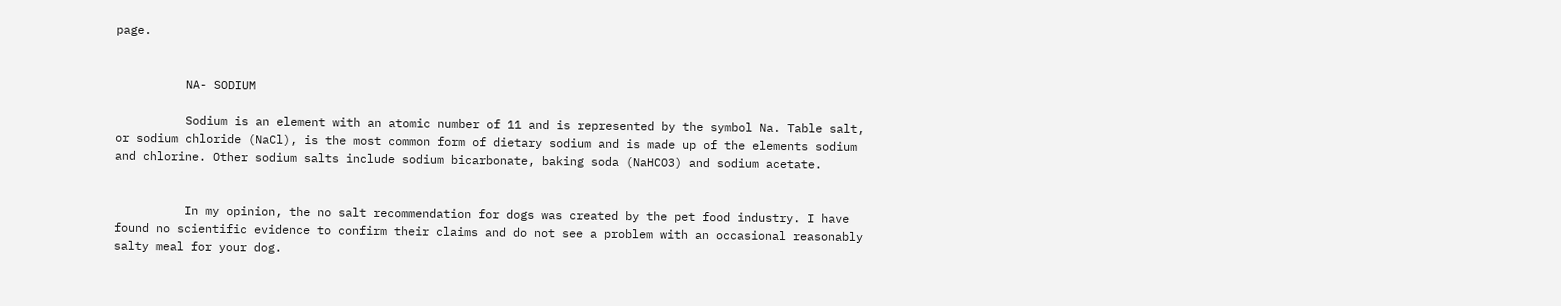page.


          NA- SODIUM

          Sodium is an element with an atomic number of 11 and is represented by the symbol Na. Table salt, or sodium chloride (NaCl), is the most common form of dietary sodium and is made up of the elements sodium and chlorine. Other sodium salts include sodium bicarbonate, baking soda (NaHCO3) and sodium acetate.


          In my opinion, the no salt recommendation for dogs was created by the pet food industry. I have found no scientific evidence to confirm their claims and do not see a problem with an occasional reasonably salty meal for your dog.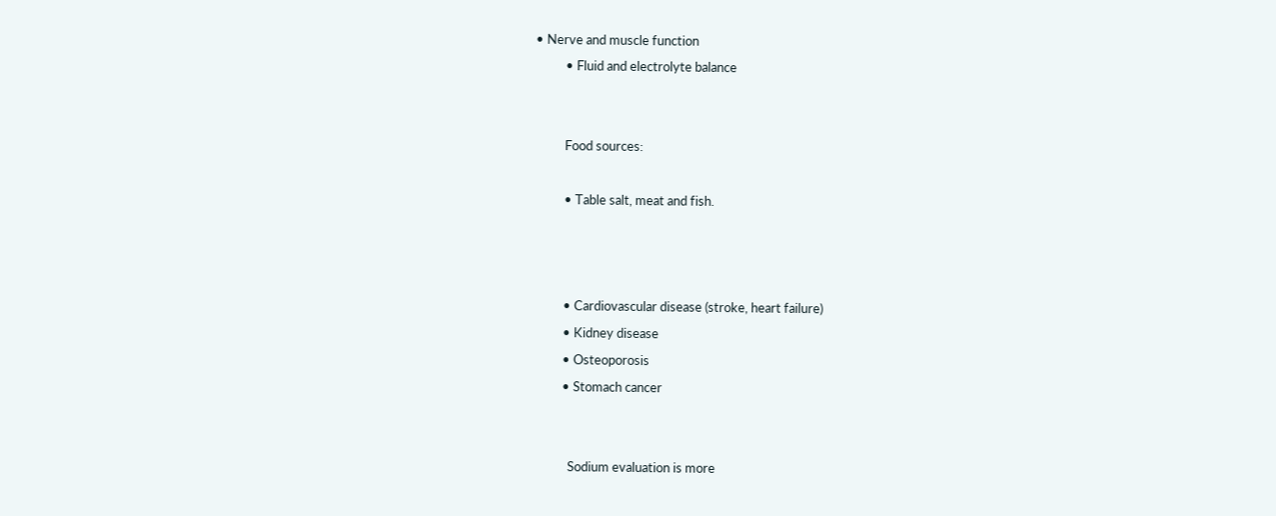• Nerve and muscle function
          • Fluid and electrolyte balance


          Food sources:

          • Table salt, meat and fish.



          • Cardiovascular disease (stroke, heart failure)
          • Kidney disease
          • Osteoporosis
          • Stomach cancer


            Sodium evaluation is more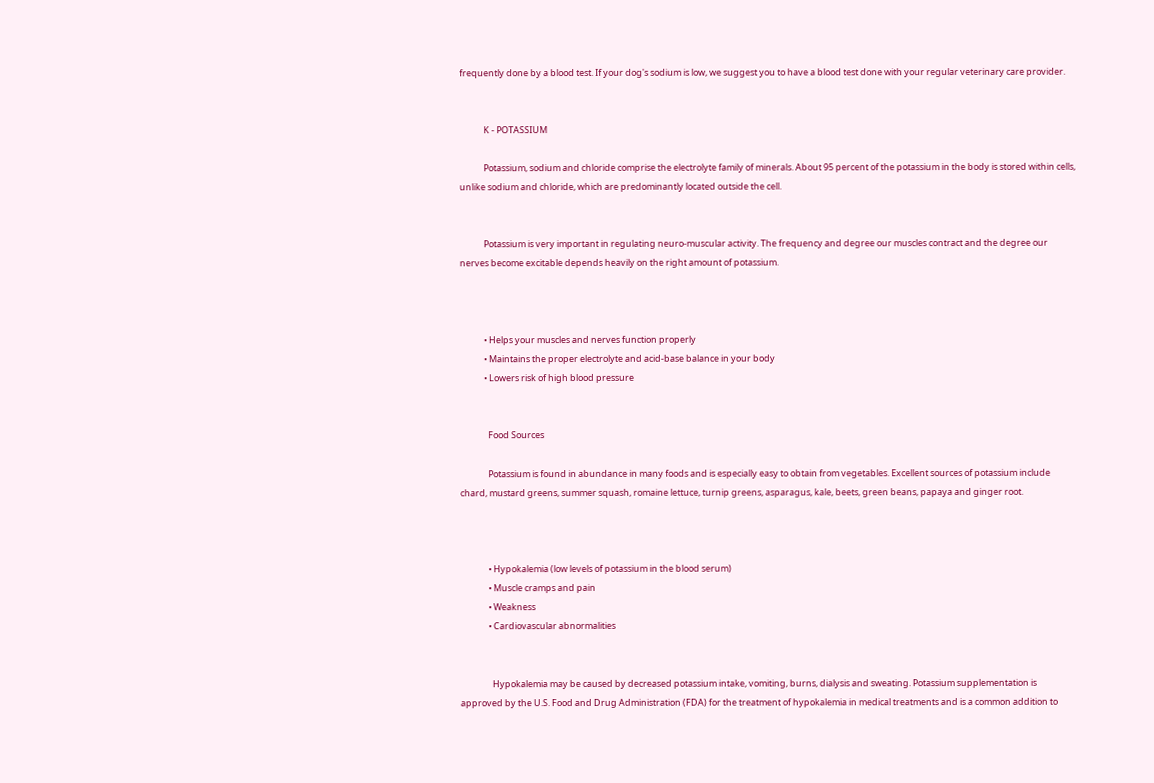frequently done by a blood test. If your dog's sodium is low, we suggest you to have a blood test done with your regular veterinary care provider.


            K - POTASSIUM

            Potassium, sodium and chloride comprise the electrolyte family of minerals. About 95 percent of the potassium in the body is stored within cells, unlike sodium and chloride, which are predominantly located outside the cell.


            Potassium is very important in regulating neuro-muscular activity. The frequency and degree our muscles contract and the degree our nerves become excitable depends heavily on the right amount of potassium.



            • Helps your muscles and nerves function properly
            • Maintains the proper electrolyte and acid-base balance in your body
            • Lowers risk of high blood pressure


              Food Sources

              Potassium is found in abundance in many foods and is especially easy to obtain from vegetables. Excellent sources of potassium include chard, mustard greens, summer squash, romaine lettuce, turnip greens, asparagus, kale, beets, green beans, papaya and ginger root.



              • Hypokalemia (low levels of potassium in the blood serum)
              • Muscle cramps and pain
              • Weakness
              • Cardiovascular abnormalities


                Hypokalemia may be caused by decreased potassium intake, vomiting, burns, dialysis and sweating. Potassium supplementation is approved by the U.S. Food and Drug Administration (FDA) for the treatment of hypokalemia in medical treatments and is a common addition to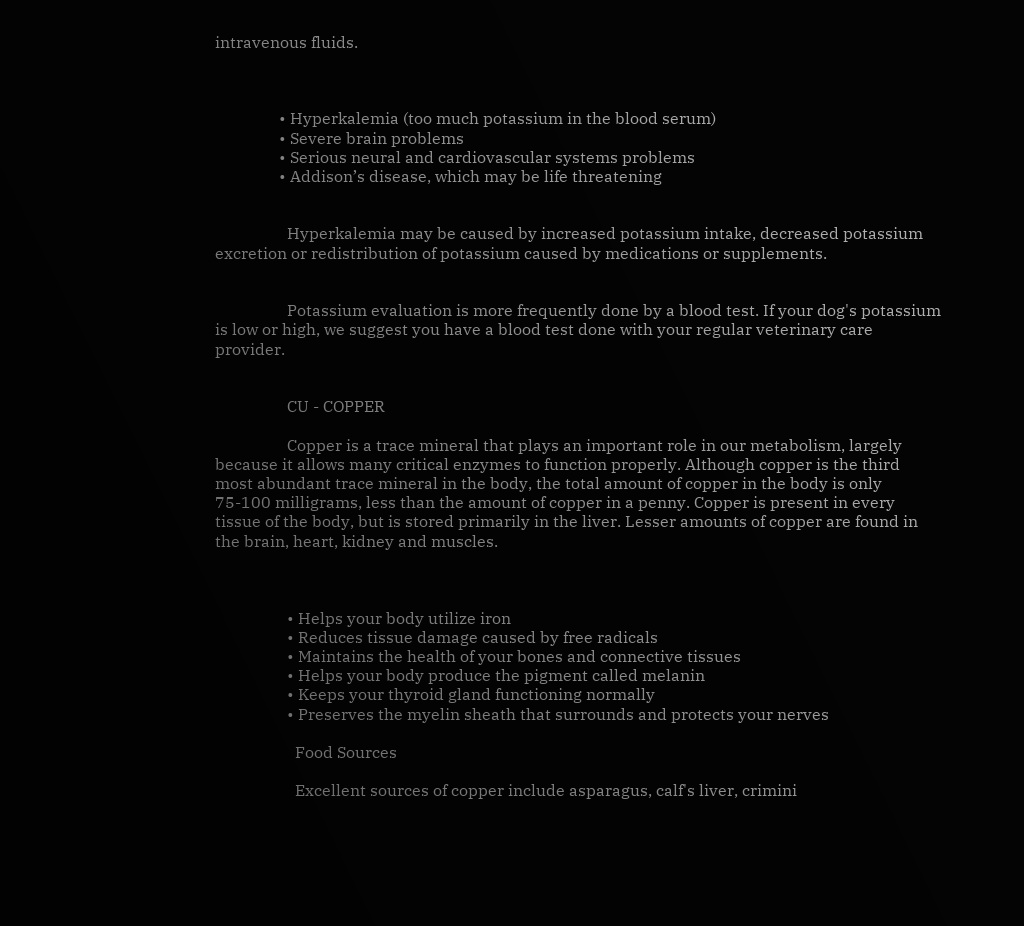intravenous fluids.



                • Hyperkalemia (too much potassium in the blood serum)
                • Severe brain problems
                • Serious neural and cardiovascular systems problems
                • Addison’s disease, which may be life threatening


                  Hyperkalemia may be caused by increased potassium intake, decreased potassium excretion or redistribution of potassium caused by medications or supplements.


                  Potassium evaluation is more frequently done by a blood test. If your dog's potassium is low or high, we suggest you have a blood test done with your regular veterinary care provider.


                  CU - COPPER

                  Copper is a trace mineral that plays an important role in our metabolism, largely because it allows many critical enzymes to function properly. Although copper is the third most abundant trace mineral in the body, the total amount of copper in the body is only 75-100 milligrams, less than the amount of copper in a penny. Copper is present in every tissue of the body, but is stored primarily in the liver. Lesser amounts of copper are found in the brain, heart, kidney and muscles.



                  • Helps your body utilize iron
                  • Reduces tissue damage caused by free radicals
                  • Maintains the health of your bones and connective tissues
                  • Helps your body produce the pigment called melanin
                  • Keeps your thyroid gland functioning normally
                  • Preserves the myelin sheath that surrounds and protects your nerves

                    Food Sources

                    Excellent sources of copper include asparagus, calf's liver, crimini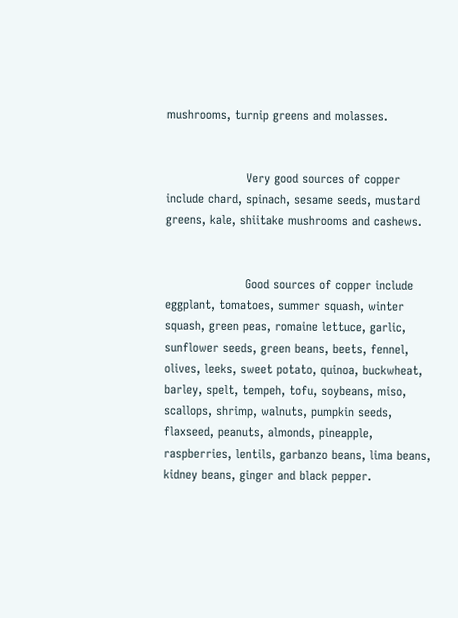mushrooms, turnip greens and molasses.


                    Very good sources of copper include chard, spinach, sesame seeds, mustard greens, kale, shiitake mushrooms and cashews.


                    Good sources of copper include eggplant, tomatoes, summer squash, winter squash, green peas, romaine lettuce, garlic, sunflower seeds, green beans, beets, fennel, olives, leeks, sweet potato, quinoa, buckwheat, barley, spelt, tempeh, tofu, soybeans, miso, scallops, shrimp, walnuts, pumpkin seeds, flaxseed, peanuts, almonds, pineapple, raspberries, lentils, garbanzo beans, lima beans, kidney beans, ginger and black pepper.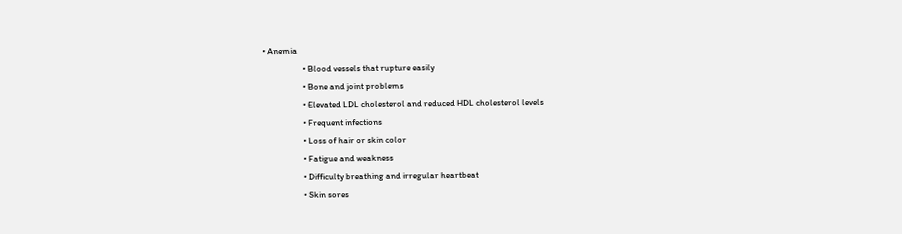• Anemia
                    • Blood vessels that rupture easily
                    • Bone and joint problems
                    • Elevated LDL cholesterol and reduced HDL cholesterol levels
                    • Frequent infections
                    • Loss of hair or skin color
                    • Fatigue and weakness
                    • Difficulty breathing and irregular heartbeat
                    • Skin sores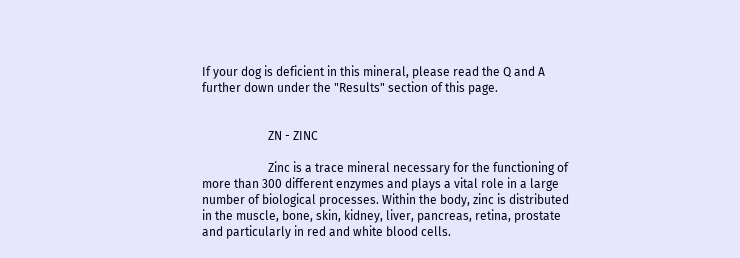If your dog is deficient in this mineral, please read the Q and A further down under the "Results" section of this page.


                      ZN - ZINC

                      Zinc is a trace mineral necessary for the functioning of more than 300 different enzymes and plays a vital role in a large number of biological processes. Within the body, zinc is distributed in the muscle, bone, skin, kidney, liver, pancreas, retina, prostate and particularly in red and white blood cells.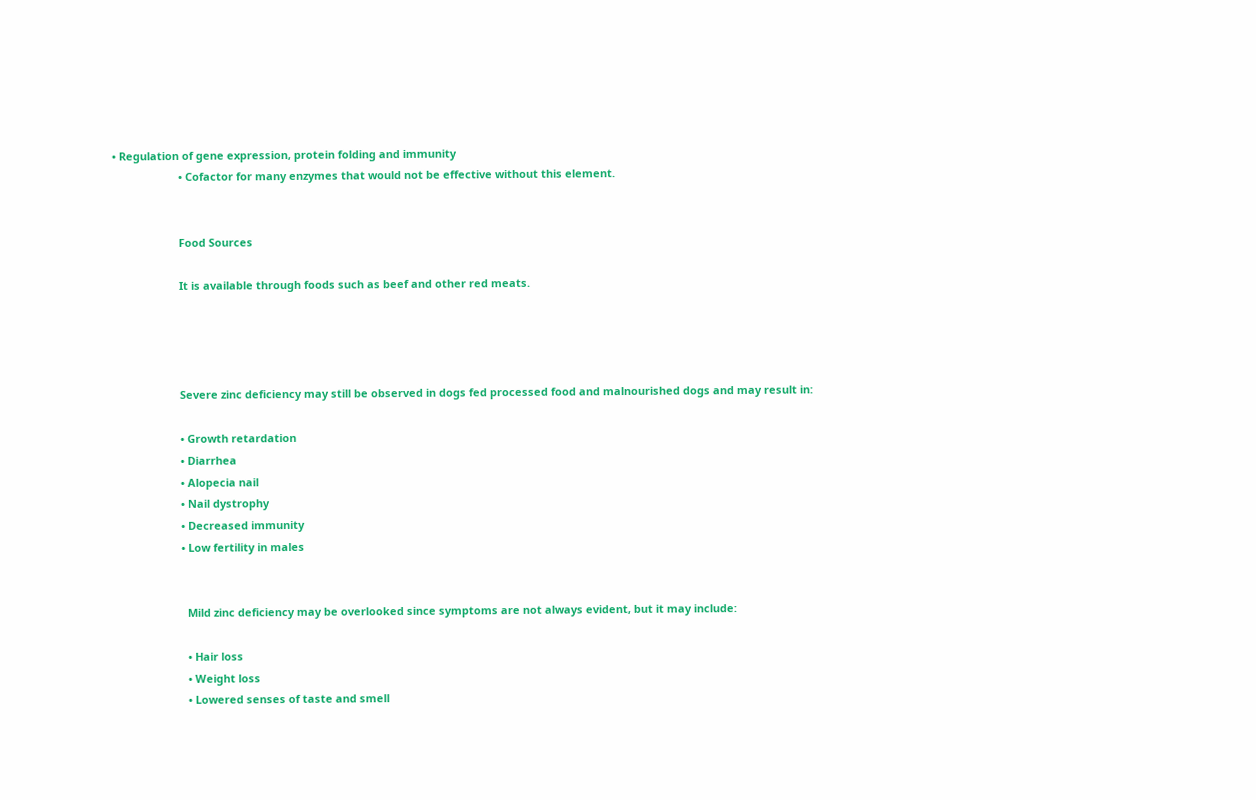• Regulation of gene expression, protein folding and immunity
                      • Cofactor for many enzymes that would not be effective without this element.


                      Food Sources

                      It is available through foods such as beef and other red meats.




                      Severe zinc deficiency may still be observed in dogs fed processed food and malnourished dogs and may result in:

                      • Growth retardation
                      • Diarrhea
                      • Alopecia nail
                      • Nail dystrophy
                      • Decreased immunity
                      • Low fertility in males


                        Mild zinc deficiency may be overlooked since symptoms are not always evident, but it may include:

                        • Hair loss
                        • Weight loss
                        • Lowered senses of taste and smell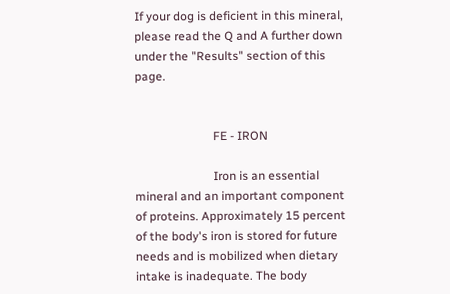If your dog is deficient in this mineral, please read the Q and A further down under the "Results" section of this page.


                          FE - IRON

                          Iron is an essential mineral and an important component of proteins. Approximately 15 percent of the body's iron is stored for future needs and is mobilized when dietary intake is inadequate. The body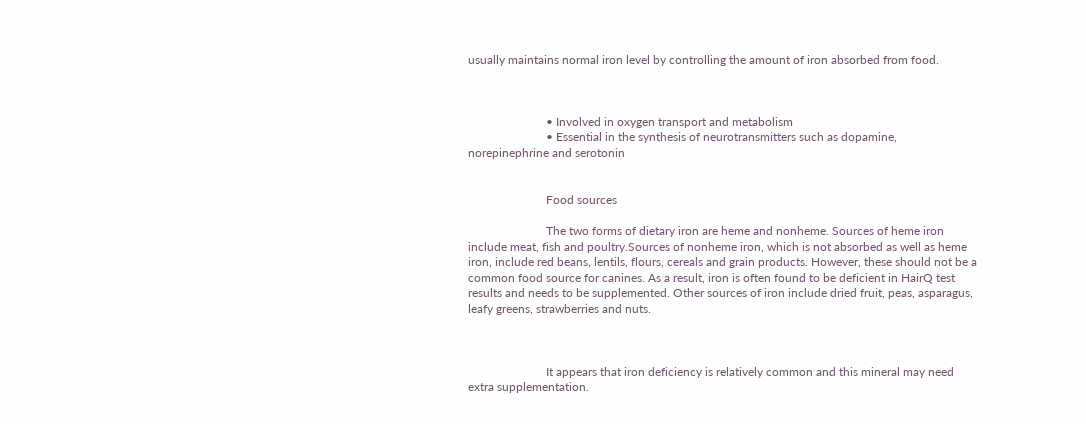usually maintains normal iron level by controlling the amount of iron absorbed from food.



                          • Involved in oxygen transport and metabolism
                          • Essential in the synthesis of neurotransmitters such as dopamine, norepinephrine and serotonin


                          Food sources

                          The two forms of dietary iron are heme and nonheme. Sources of heme iron include meat, fish and poultry.Sources of nonheme iron, which is not absorbed as well as heme iron, include red beans, lentils, flours, cereals and grain products. However, these should not be a common food source for canines. As a result, iron is often found to be deficient in HairQ test results and needs to be supplemented. Other sources of iron include dried fruit, peas, asparagus, leafy greens, strawberries and nuts.



                          It appears that iron deficiency is relatively common and this mineral may need extra supplementation.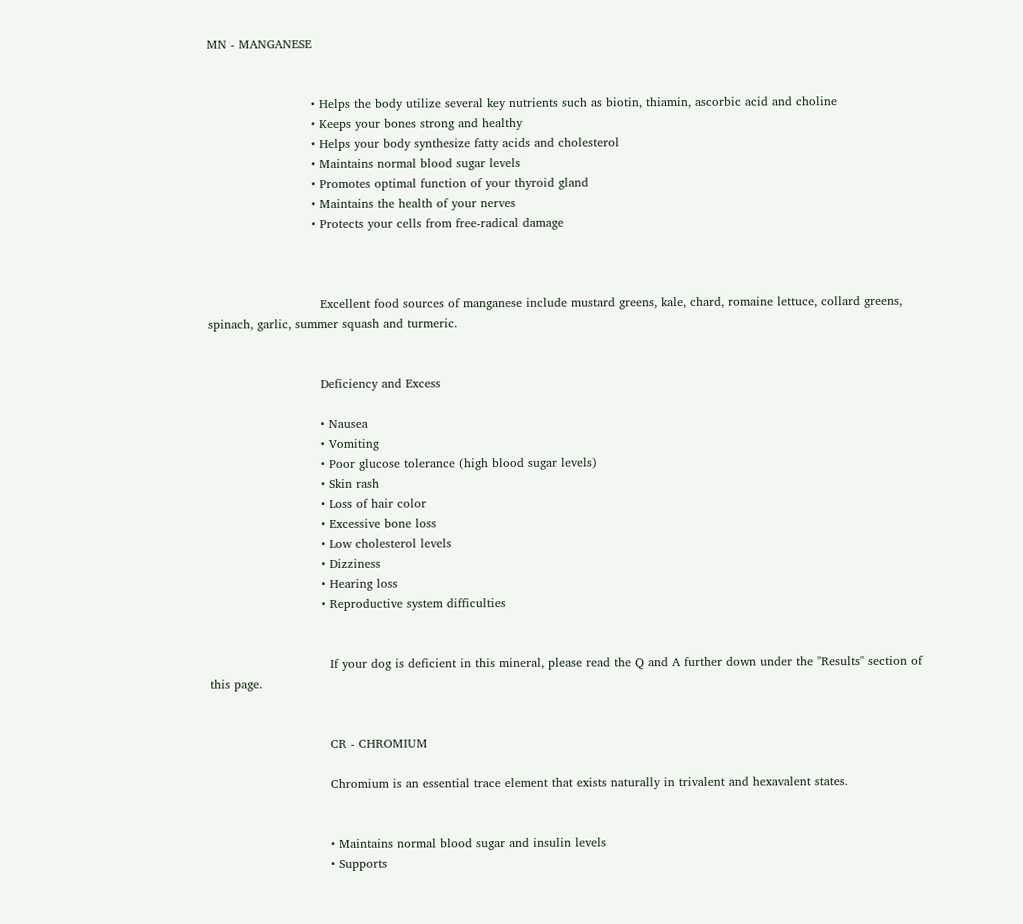MN - MANGANESE


                          • Helps the body utilize several key nutrients such as biotin, thiamin, ascorbic acid and choline
                          • Keeps your bones strong and healthy
                          • Helps your body synthesize fatty acids and cholesterol
                          • Maintains normal blood sugar levels
                          • Promotes optimal function of your thyroid gland
                          • Maintains the health of your nerves
                          • Protects your cells from free-radical damage



                            Excellent food sources of manganese include mustard greens, kale, chard, romaine lettuce, collard greens, spinach, garlic, summer squash and turmeric.


                            Deficiency and Excess

                            • Nausea
                            • Vomiting
                            • Poor glucose tolerance (high blood sugar levels)
                            • Skin rash
                            • Loss of hair color
                            • Excessive bone loss
                            • Low cholesterol levels
                            • Dizziness
                            • Hearing loss
                            • Reproductive system difficulties


                              If your dog is deficient in this mineral, please read the Q and A further down under the "Results" section of this page.


                              CR - CHROMIUM

                              Chromium is an essential trace element that exists naturally in trivalent and hexavalent states.


                              • Maintains normal blood sugar and insulin levels
                              • Supports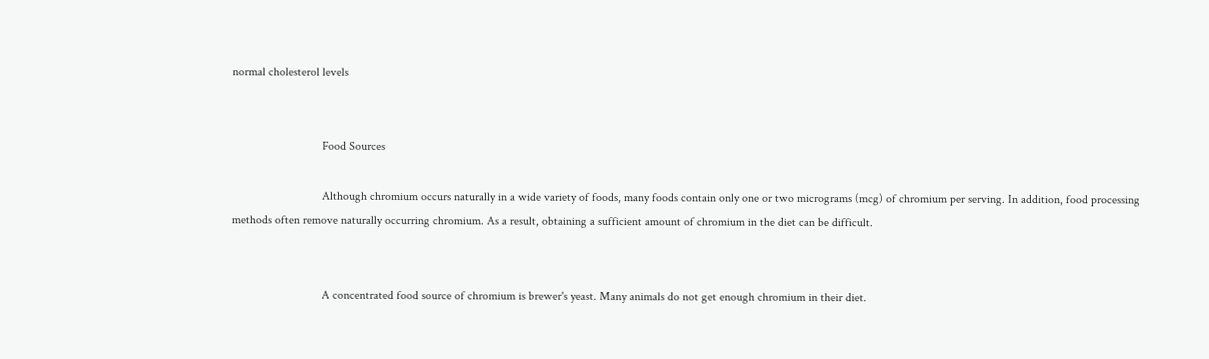normal cholesterol levels


                              Food Sources

                              Although chromium occurs naturally in a wide variety of foods, many foods contain only one or two micrograms (mcg) of chromium per serving. In addition, food processing methods often remove naturally occurring chromium. As a result, obtaining a sufficient amount of chromium in the diet can be difficult.


                              A concentrated food source of chromium is brewer's yeast. Many animals do not get enough chromium in their diet.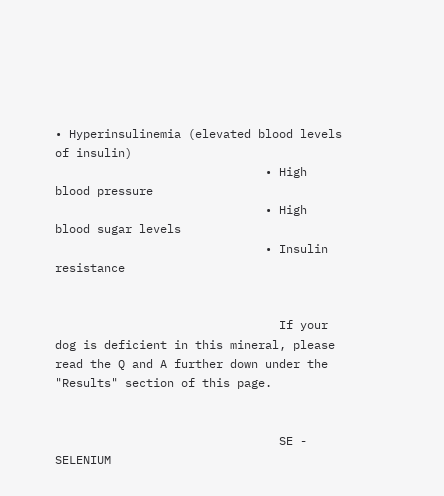• Hyperinsulinemia (elevated blood levels of insulin)
                              • High blood pressure
                              • High blood sugar levels
                              • Insulin resistance


                                If your dog is deficient in this mineral, please read the Q and A further down under the "Results" section of this page.


                                SE - SELENIUM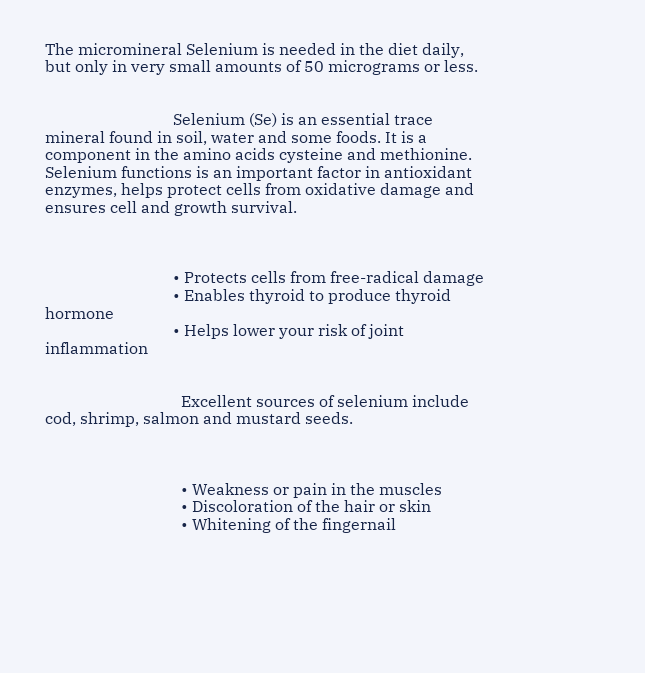The micromineral Selenium is needed in the diet daily, but only in very small amounts of 50 micrograms or less.


                                Selenium (Se) is an essential trace mineral found in soil, water and some foods. It is a component in the amino acids cysteine and methionine. Selenium functions is an important factor in antioxidant enzymes, helps protect cells from oxidative damage and ensures cell and growth survival.



                                • Protects cells from free-radical damage
                                • Enables thyroid to produce thyroid hormone
                                • Helps lower your risk of joint inflammation


                                  Excellent sources of selenium include cod, shrimp, salmon and mustard seeds.



                                  • Weakness or pain in the muscles
                                  • Discoloration of the hair or skin
                                  • Whitening of the fingernail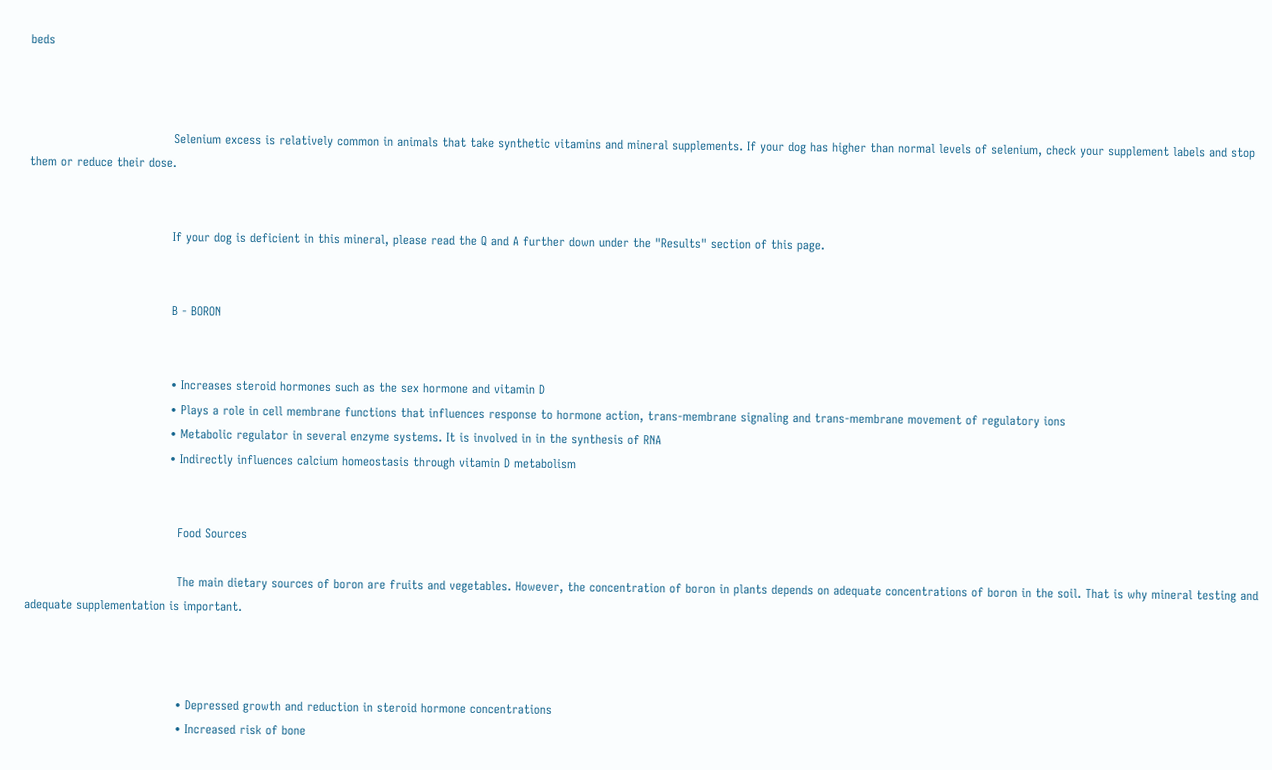beds



                                    Selenium excess is relatively common in animals that take synthetic vitamins and mineral supplements. If your dog has higher than normal levels of selenium, check your supplement labels and stop them or reduce their dose.


                                    If your dog is deficient in this mineral, please read the Q and A further down under the "Results" section of this page.


                                    B - BORON


                                    • Increases steroid hormones such as the sex hormone and vitamin D
                                    • Plays a role in cell membrane functions that influences response to hormone action, trans-membrane signaling and trans-membrane movement of regulatory ions
                                    • Metabolic regulator in several enzyme systems. It is involved in in the synthesis of RNA
                                    • Indirectly influences calcium homeostasis through vitamin D metabolism


                                      Food Sources

                                      The main dietary sources of boron are fruits and vegetables. However, the concentration of boron in plants depends on adequate concentrations of boron in the soil. That is why mineral testing and adequate supplementation is important.



                                      • Depressed growth and reduction in steroid hormone concentrations
                                      • Increased risk of bone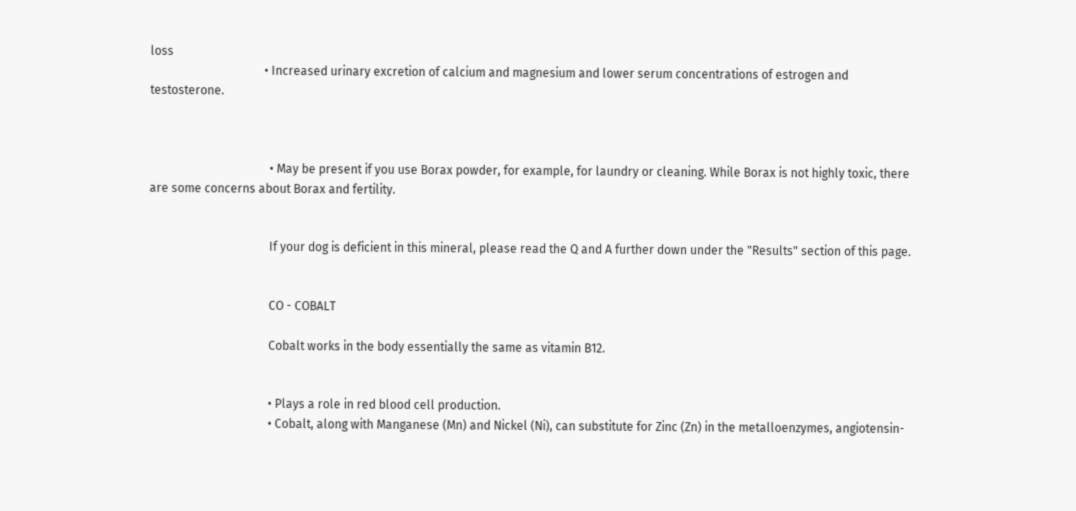loss
                                      • Increased urinary excretion of calcium and magnesium and lower serum concentrations of estrogen and testosterone.



                                        • May be present if you use Borax powder, for example, for laundry or cleaning. While Borax is not highly toxic, there are some concerns about Borax and fertility.


                                        If your dog is deficient in this mineral, please read the Q and A further down under the "Results" section of this page.


                                        CO - COBALT

                                        Cobalt works in the body essentially the same as vitamin B12.


                                        • Plays a role in red blood cell production.
                                        • Cobalt, along with Manganese (Mn) and Nickel (Ni), can substitute for Zinc (Zn) in the metalloenzymes, angiotensin-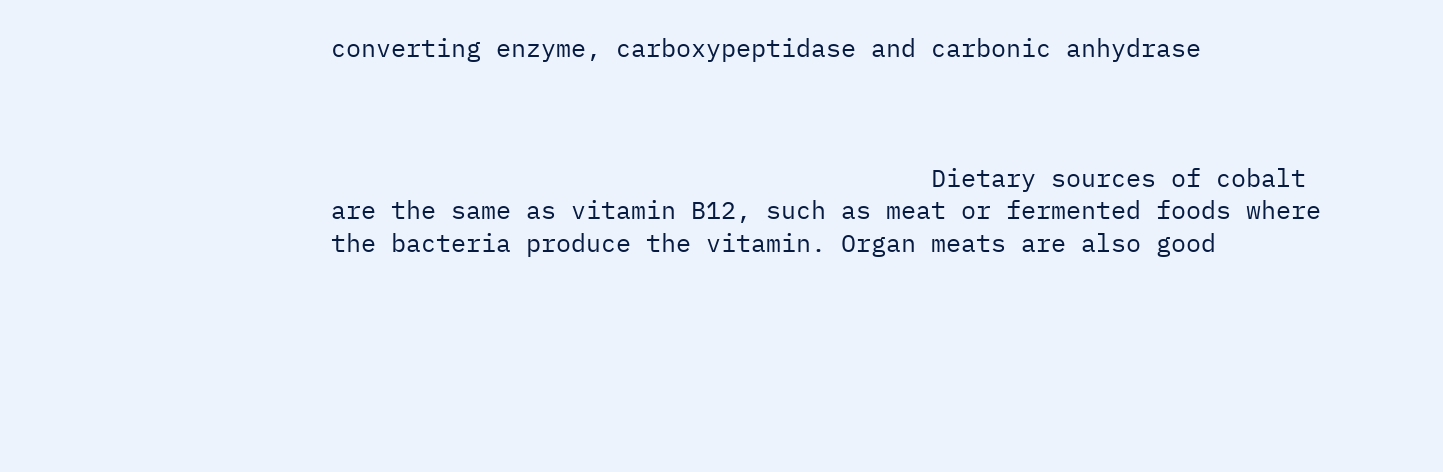converting enzyme, carboxypeptidase and carbonic anhydrase



                                        Dietary sources of cobalt are the same as vitamin B12, such as meat or fermented foods where the bacteria produce the vitamin. Organ meats are also good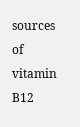sources of vitamin B12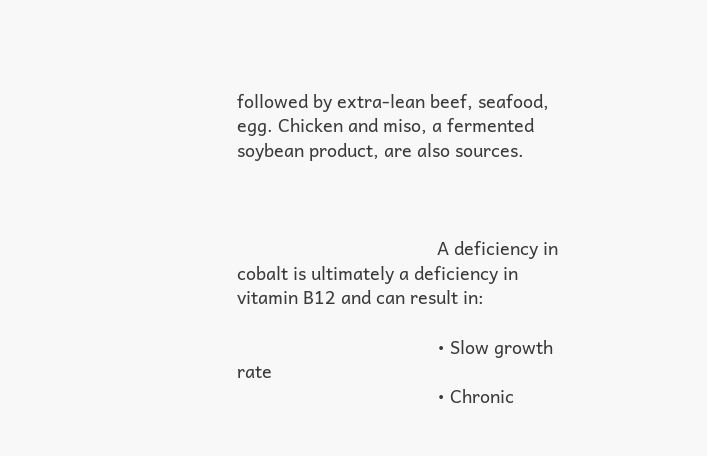followed by extra-lean beef, seafood, egg. Chicken and miso, a fermented soybean product, are also sources.



                                        A deficiency in cobalt is ultimately a deficiency in vitamin B12 and can result in:

                                        • Slow growth rate
                                        • Chronic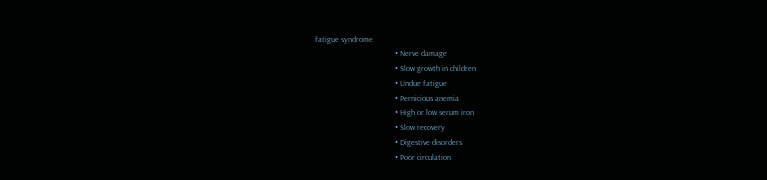fatigue syndrome
                                        • Nerve damage
                                        • Slow growth in children
                                        • Undue fatigue
                                        • Pernicious anemia
                                        • High or low serum iron
                                        • Slow recovery
                                        • Digestive disorders
                                        • Poor circulation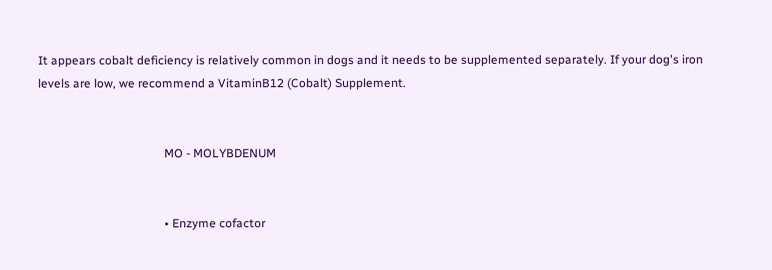It appears cobalt deficiency is relatively common in dogs and it needs to be supplemented separately. If your dog's iron levels are low, we recommend a VitaminB12 (Cobalt) Supplement.


                                          MO - MOLYBDENUM


                                          • Enzyme cofactor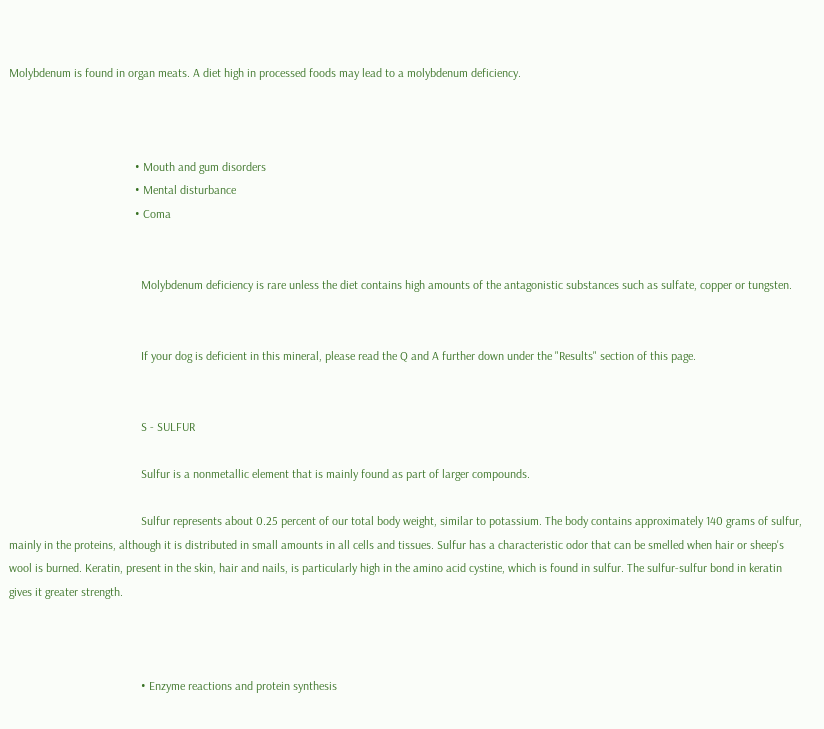Molybdenum is found in organ meats. A diet high in processed foods may lead to a molybdenum deficiency.



                                          • Mouth and gum disorders
                                          • Mental disturbance
                                          • Coma


                                            Molybdenum deficiency is rare unless the diet contains high amounts of the antagonistic substances such as sulfate, copper or tungsten.


                                            If your dog is deficient in this mineral, please read the Q and A further down under the "Results" section of this page.


                                            S - SULFUR

                                            Sulfur is a nonmetallic element that is mainly found as part of larger compounds.

                                            Sulfur represents about 0.25 percent of our total body weight, similar to potassium. The body contains approximately 140 grams of sulfur, mainly in the proteins, although it is distributed in small amounts in all cells and tissues. Sulfur has a characteristic odor that can be smelled when hair or sheep's wool is burned. Keratin, present in the skin, hair and nails, is particularly high in the amino acid cystine, which is found in sulfur. The sulfur-sulfur bond in keratin gives it greater strength.



                                            • Enzyme reactions and protein synthesis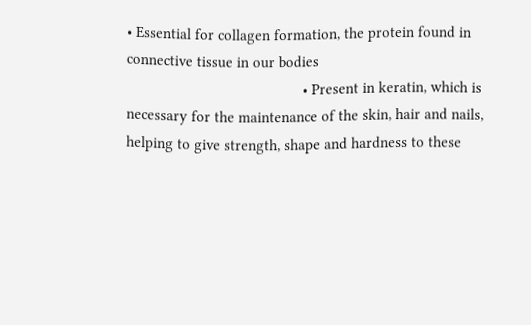• Essential for collagen formation, the protein found in connective tissue in our bodies
                                            • Present in keratin, which is necessary for the maintenance of the skin, hair and nails, helping to give strength, shape and hardness to these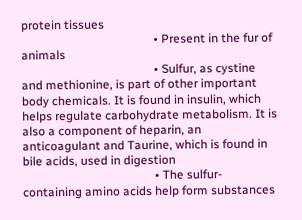protein tissues
                                            • Present in the fur of animals
                                            • Sulfur, as cystine and methionine, is part of other important body chemicals. It is found in insulin, which helps regulate carbohydrate metabolism. It is also a component of heparin, an anticoagulant and Taurine, which is found in bile acids, used in digestion
                                            • The sulfur-containing amino acids help form substances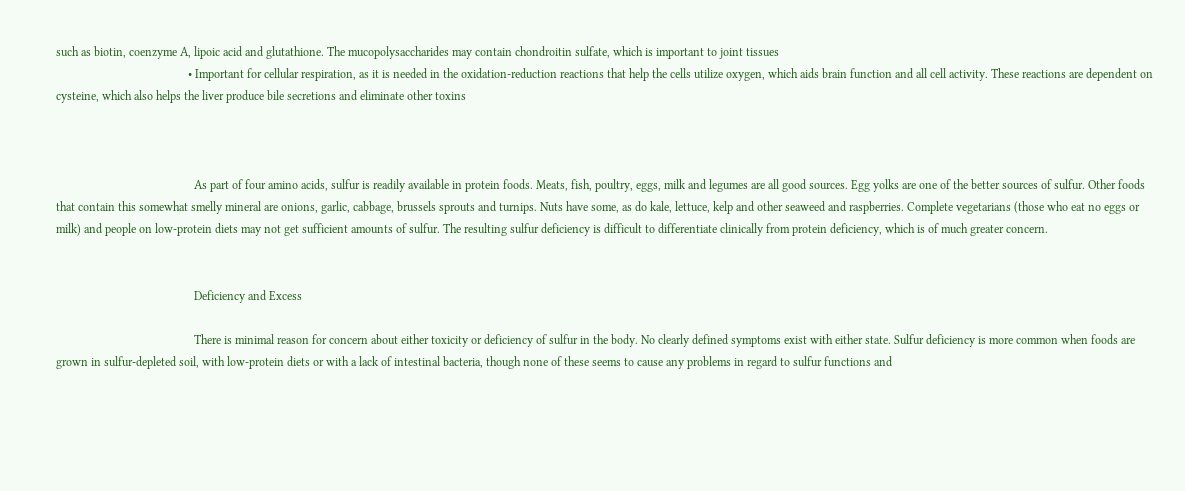such as biotin, coenzyme A, lipoic acid and glutathione. The mucopolysaccharides may contain chondroitin sulfate, which is important to joint tissues
                                            • Important for cellular respiration, as it is needed in the oxidation-reduction reactions that help the cells utilize oxygen, which aids brain function and all cell activity. These reactions are dependent on cysteine, which also helps the liver produce bile secretions and eliminate other toxins



                                              As part of four amino acids, sulfur is readily available in protein foods. Meats, fish, poultry, eggs, milk and legumes are all good sources. Egg yolks are one of the better sources of sulfur. Other foods that contain this somewhat smelly mineral are onions, garlic, cabbage, brussels sprouts and turnips. Nuts have some, as do kale, lettuce, kelp and other seaweed and raspberries. Complete vegetarians (those who eat no eggs or milk) and people on low-protein diets may not get sufficient amounts of sulfur. The resulting sulfur deficiency is difficult to differentiate clinically from protein deficiency, which is of much greater concern.


                                              Deficiency and Excess

                                              There is minimal reason for concern about either toxicity or deficiency of sulfur in the body. No clearly defined symptoms exist with either state. Sulfur deficiency is more common when foods are grown in sulfur-depleted soil, with low-protein diets or with a lack of intestinal bacteria, though none of these seems to cause any problems in regard to sulfur functions and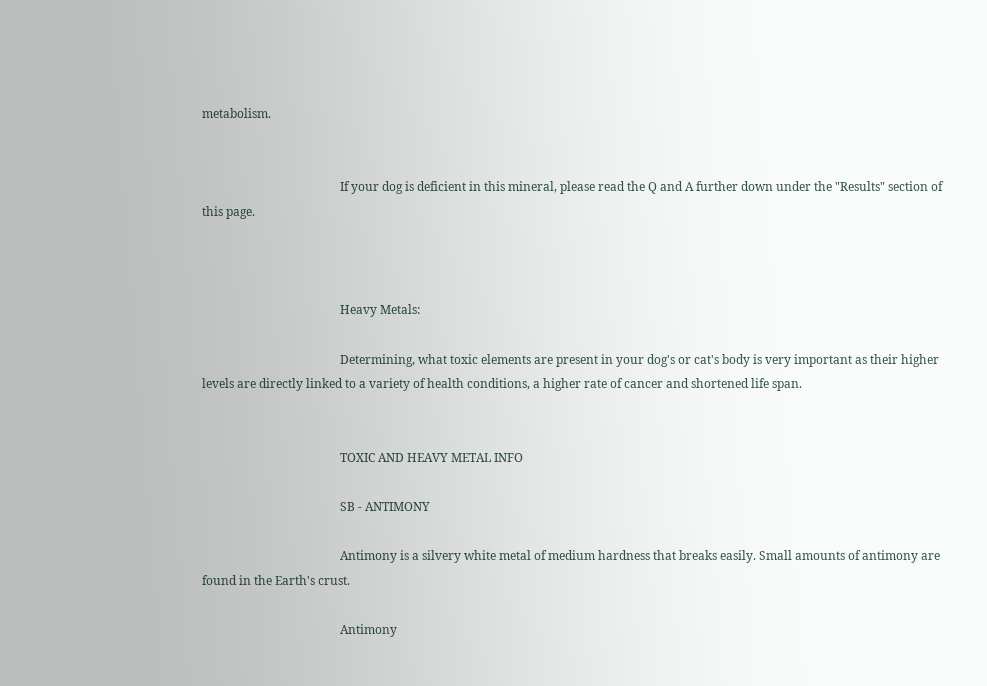metabolism.


                                              If your dog is deficient in this mineral, please read the Q and A further down under the "Results" section of this page.



                                              Heavy Metals:

                                              Determining, what toxic elements are present in your dog's or cat's body is very important as their higher levels are directly linked to a variety of health conditions, a higher rate of cancer and shortened life span.


                                              TOXIC AND HEAVY METAL INFO

                                              SB - ANTIMONY

                                              Antimony is a silvery white metal of medium hardness that breaks easily. Small amounts of antimony are found in the Earth's crust.

                                              Antimony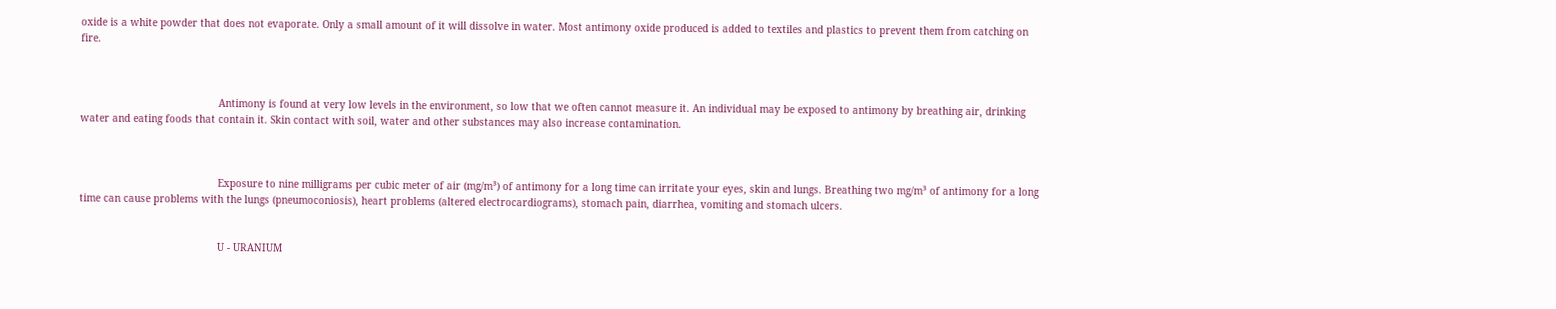oxide is a white powder that does not evaporate. Only a small amount of it will dissolve in water. Most antimony oxide produced is added to textiles and plastics to prevent them from catching on fire.



                                              Antimony is found at very low levels in the environment, so low that we often cannot measure it. An individual may be exposed to antimony by breathing air, drinking water and eating foods that contain it. Skin contact with soil, water and other substances may also increase contamination.



                                              Exposure to nine milligrams per cubic meter of air (mg/m³) of antimony for a long time can irritate your eyes, skin and lungs. Breathing two mg/m³ of antimony for a long time can cause problems with the lungs (pneumoconiosis), heart problems (altered electrocardiograms), stomach pain, diarrhea, vomiting and stomach ulcers.


                                              U - URANIUM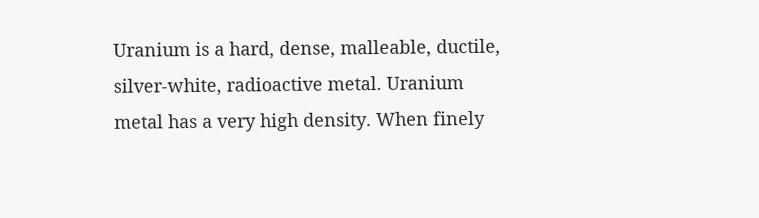Uranium is a hard, dense, malleable, ductile, silver-white, radioactive metal. Uranium metal has a very high density. When finely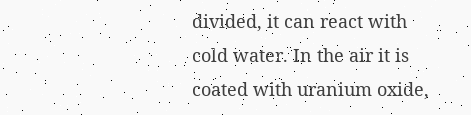divided, it can react with cold water. In the air it is coated with uranium oxide,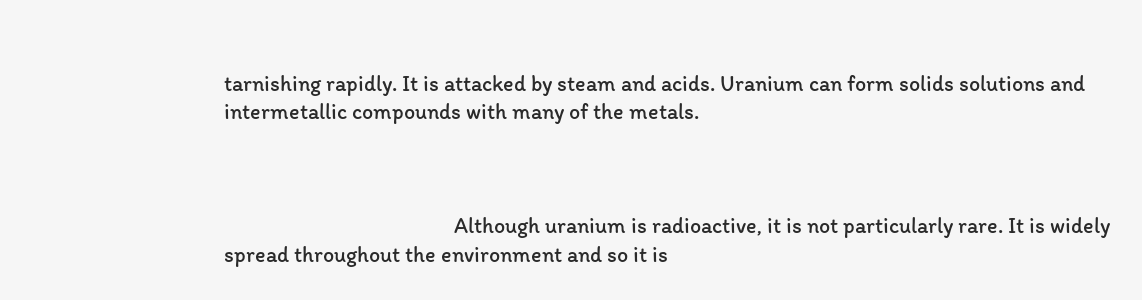tarnishing rapidly. It is attacked by steam and acids. Uranium can form solids solutions and intermetallic compounds with many of the metals.



                                              Although uranium is radioactive, it is not particularly rare. It is widely spread throughout the environment and so it is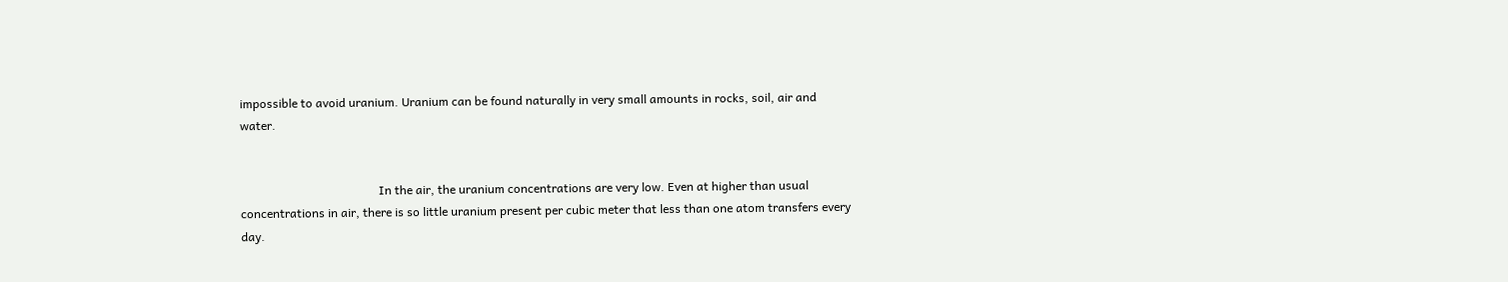impossible to avoid uranium. Uranium can be found naturally in very small amounts in rocks, soil, air and water.


                                              In the air, the uranium concentrations are very low. Even at higher than usual concentrations in air, there is so little uranium present per cubic meter that less than one atom transfers every day.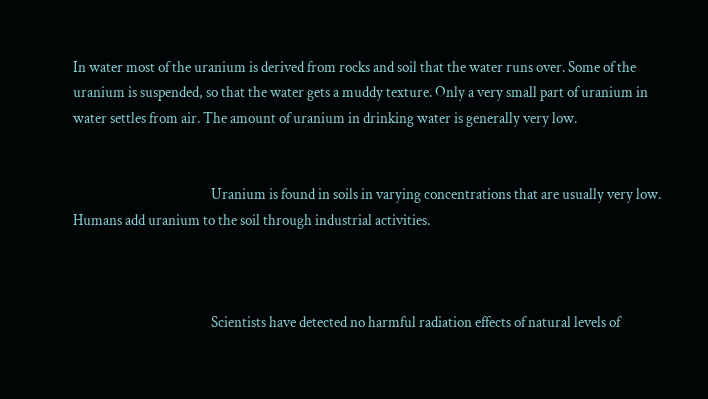In water most of the uranium is derived from rocks and soil that the water runs over. Some of the uranium is suspended, so that the water gets a muddy texture. Only a very small part of uranium in water settles from air. The amount of uranium in drinking water is generally very low.


                                              Uranium is found in soils in varying concentrations that are usually very low. Humans add uranium to the soil through industrial activities.



                                              Scientists have detected no harmful radiation effects of natural levels of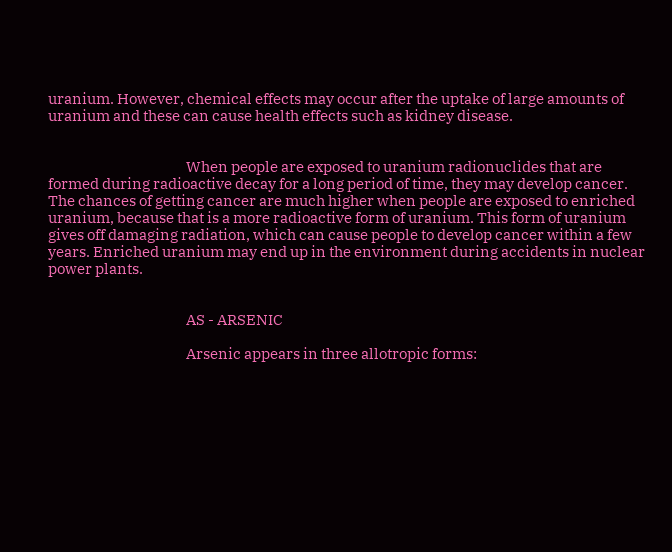uranium. However, chemical effects may occur after the uptake of large amounts of uranium and these can cause health effects such as kidney disease.


                                              When people are exposed to uranium radionuclides that are formed during radioactive decay for a long period of time, they may develop cancer. The chances of getting cancer are much higher when people are exposed to enriched uranium, because that is a more radioactive form of uranium. This form of uranium gives off damaging radiation, which can cause people to develop cancer within a few years. Enriched uranium may end up in the environment during accidents in nuclear power plants.


                                              AS - ARSENIC

                                              Arsenic appears in three allotropic forms: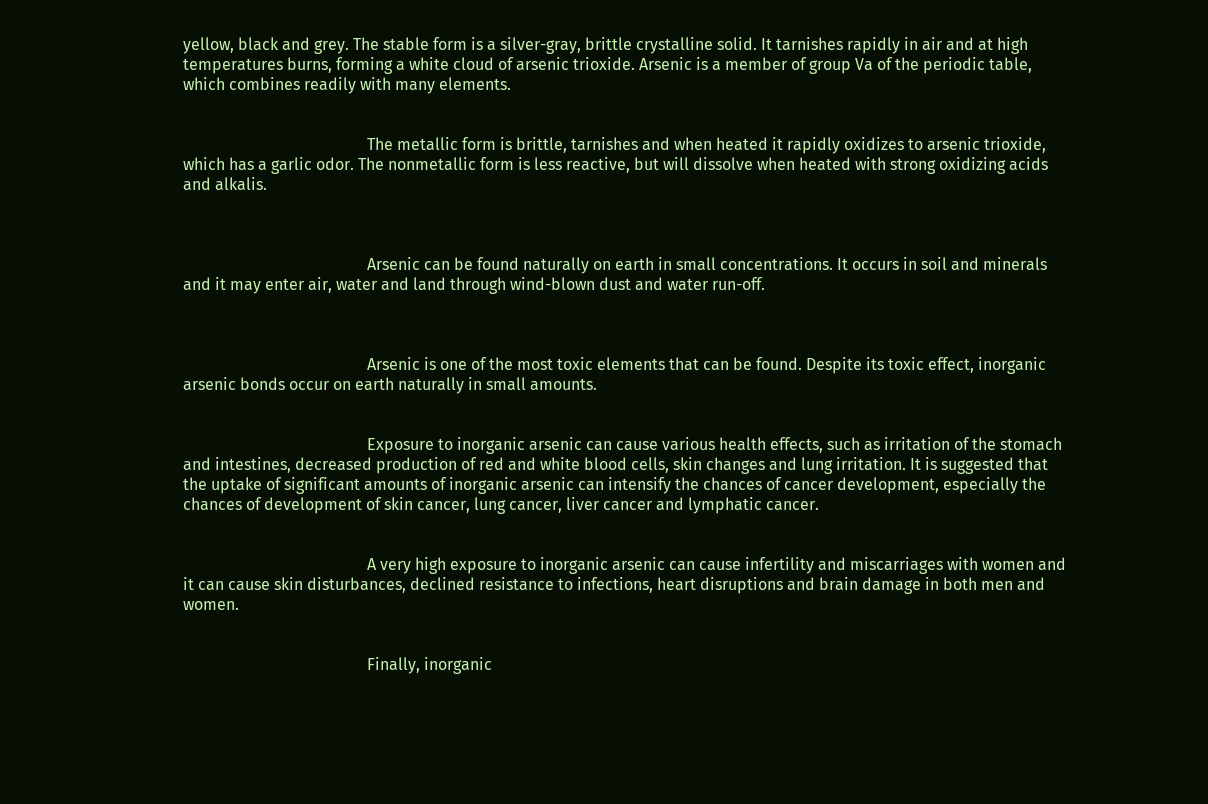yellow, black and grey. The stable form is a silver-gray, brittle crystalline solid. It tarnishes rapidly in air and at high temperatures burns, forming a white cloud of arsenic trioxide. Arsenic is a member of group Va of the periodic table, which combines readily with many elements.


                                              The metallic form is brittle, tarnishes and when heated it rapidly oxidizes to arsenic trioxide, which has a garlic odor. The nonmetallic form is less reactive, but will dissolve when heated with strong oxidizing acids and alkalis.



                                              Arsenic can be found naturally on earth in small concentrations. It occurs in soil and minerals and it may enter air, water and land through wind-blown dust and water run-off.



                                              Arsenic is one of the most toxic elements that can be found. Despite its toxic effect, inorganic arsenic bonds occur on earth naturally in small amounts.


                                              Exposure to inorganic arsenic can cause various health effects, such as irritation of the stomach and intestines, decreased production of red and white blood cells, skin changes and lung irritation. It is suggested that the uptake of significant amounts of inorganic arsenic can intensify the chances of cancer development, especially the chances of development of skin cancer, lung cancer, liver cancer and lymphatic cancer.


                                              A very high exposure to inorganic arsenic can cause infertility and miscarriages with women and it can cause skin disturbances, declined resistance to infections, heart disruptions and brain damage in both men and women.


                                              Finally, inorganic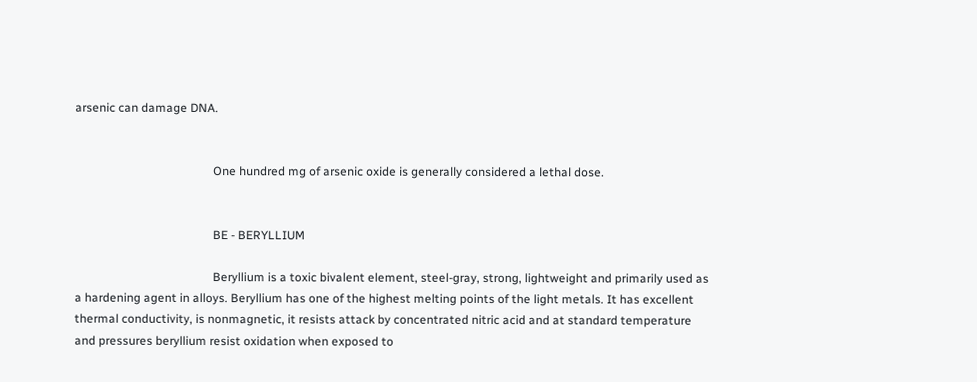arsenic can damage DNA.


                                              One hundred mg of arsenic oxide is generally considered a lethal dose.


                                              BE - BERYLLIUM

                                              Beryllium is a toxic bivalent element, steel-gray, strong, lightweight and primarily used as a hardening agent in alloys. Beryllium has one of the highest melting points of the light metals. It has excellent thermal conductivity, is nonmagnetic, it resists attack by concentrated nitric acid and at standard temperature and pressures beryllium resist oxidation when exposed to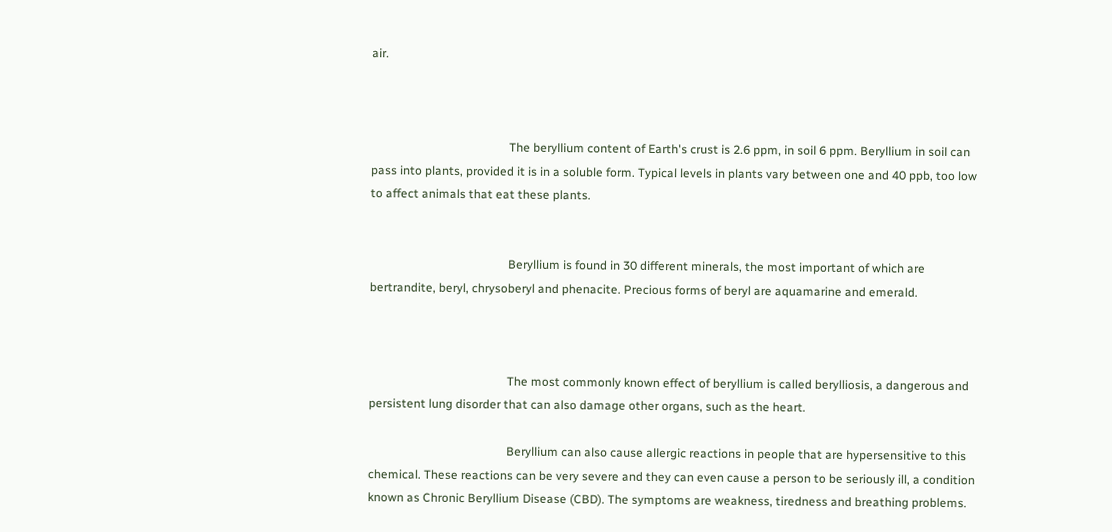air.



                                              The beryllium content of Earth's crust is 2.6 ppm, in soil 6 ppm. Beryllium in soil can pass into plants, provided it is in a soluble form. Typical levels in plants vary between one and 40 ppb, too low to affect animals that eat these plants.


                                              Beryllium is found in 30 different minerals, the most important of which are bertrandite, beryl, chrysoberyl and phenacite. Precious forms of beryl are aquamarine and emerald.



                                              The most commonly known effect of beryllium is called berylliosis, a dangerous and persistent lung disorder that can also damage other organs, such as the heart.

                                              Beryllium can also cause allergic reactions in people that are hypersensitive to this chemical. These reactions can be very severe and they can even cause a person to be seriously ill, a condition known as Chronic Beryllium Disease (CBD). The symptoms are weakness, tiredness and breathing problems.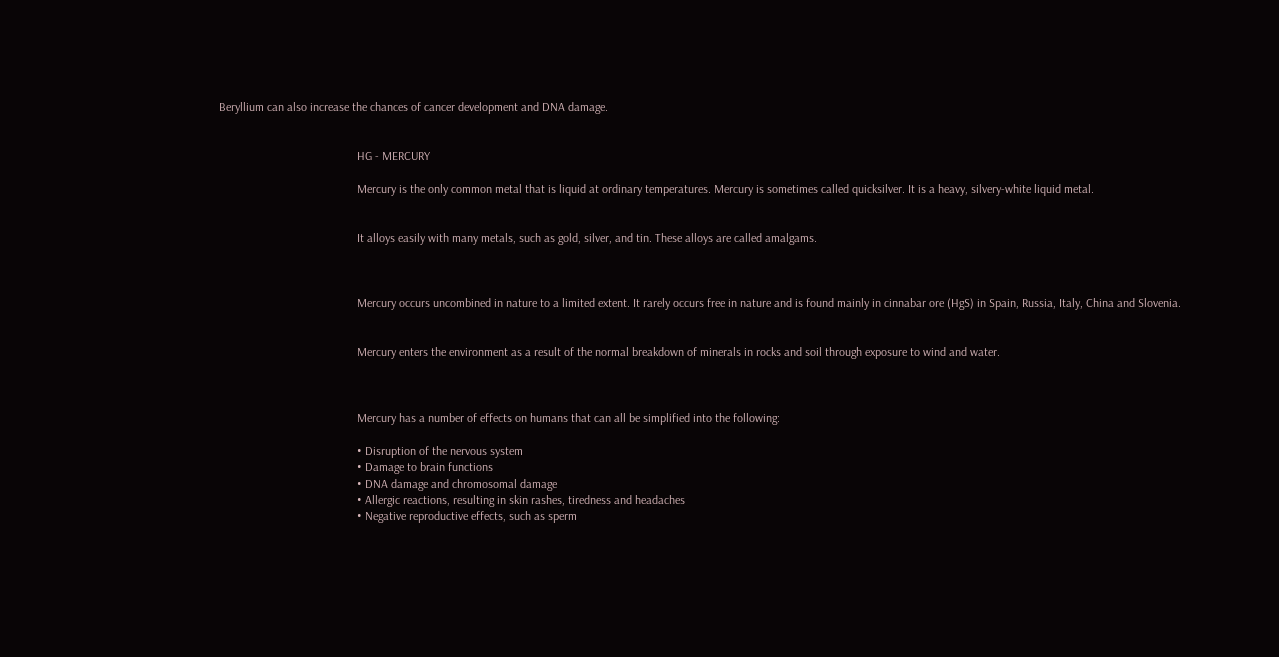Beryllium can also increase the chances of cancer development and DNA damage.


                                              HG - MERCURY

                                              Mercury is the only common metal that is liquid at ordinary temperatures. Mercury is sometimes called quicksilver. It is a heavy, silvery-white liquid metal.


                                              It alloys easily with many metals, such as gold, silver, and tin. These alloys are called amalgams.



                                              Mercury occurs uncombined in nature to a limited extent. It rarely occurs free in nature and is found mainly in cinnabar ore (HgS) in Spain, Russia, Italy, China and Slovenia.


                                              Mercury enters the environment as a result of the normal breakdown of minerals in rocks and soil through exposure to wind and water.



                                              Mercury has a number of effects on humans that can all be simplified into the following:

                                              • Disruption of the nervous system
                                              • Damage to brain functions
                                              • DNA damage and chromosomal damage
                                              • Allergic reactions, resulting in skin rashes, tiredness and headaches
                                              • Negative reproductive effects, such as sperm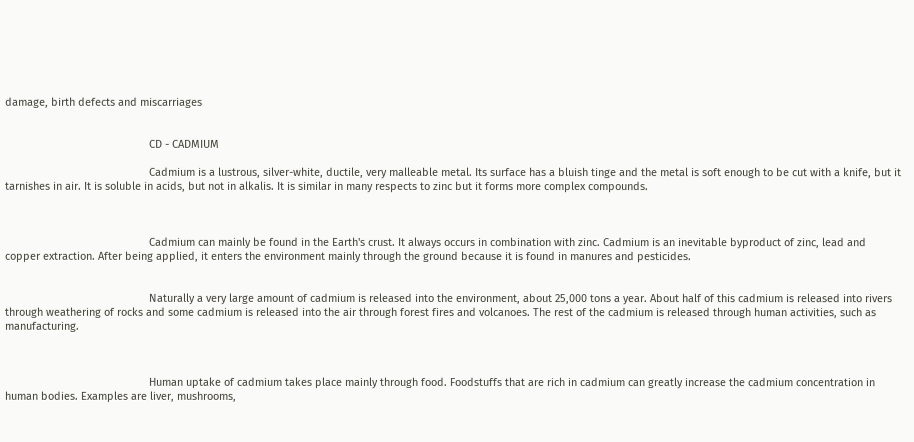damage, birth defects and miscarriages


                                                CD - CADMIUM

                                                Cadmium is a lustrous, silver-white, ductile, very malleable metal. Its surface has a bluish tinge and the metal is soft enough to be cut with a knife, but it tarnishes in air. It is soluble in acids, but not in alkalis. It is similar in many respects to zinc but it forms more complex compounds.



                                                Cadmium can mainly be found in the Earth's crust. It always occurs in combination with zinc. Cadmium is an inevitable byproduct of zinc, lead and copper extraction. After being applied, it enters the environment mainly through the ground because it is found in manures and pesticides.


                                                Naturally a very large amount of cadmium is released into the environment, about 25,000 tons a year. About half of this cadmium is released into rivers through weathering of rocks and some cadmium is released into the air through forest fires and volcanoes. The rest of the cadmium is released through human activities, such as manufacturing.



                                                Human uptake of cadmium takes place mainly through food. Foodstuffs that are rich in cadmium can greatly increase the cadmium concentration in human bodies. Examples are liver, mushrooms,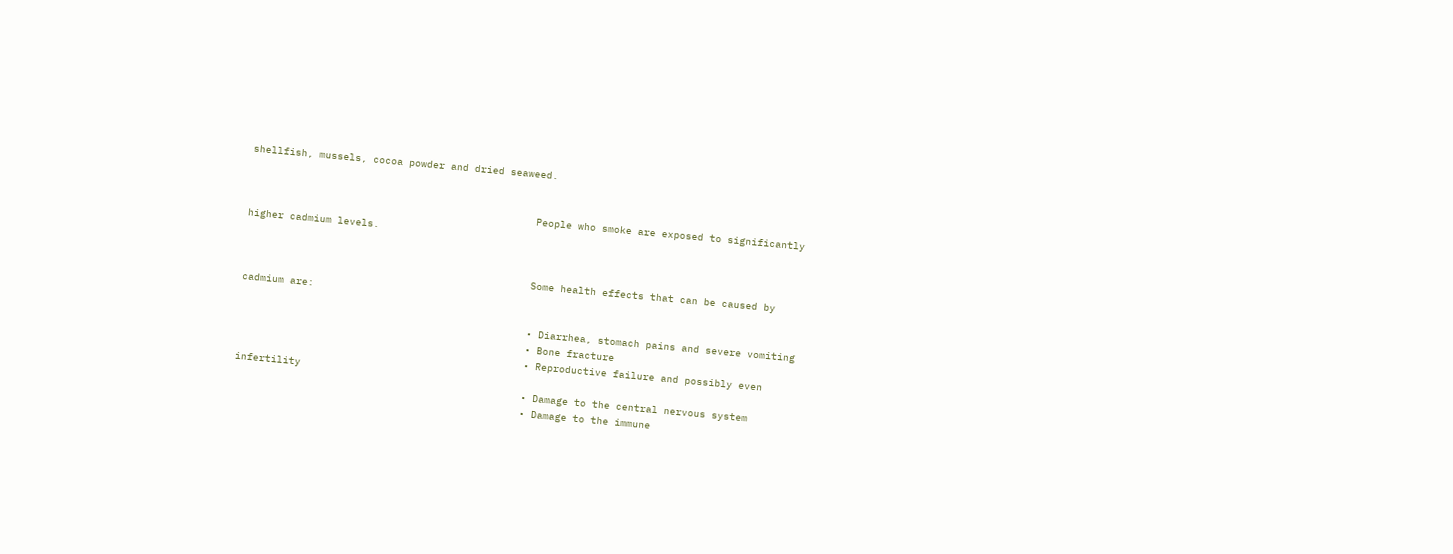shellfish, mussels, cocoa powder and dried seaweed.


                                                People who smoke are exposed to significantly higher cadmium levels.


                                                Some health effects that can be caused by cadmium are:

                                                • Diarrhea, stomach pains and severe vomiting
                                                • Bone fracture
                                                • Reproductive failure and possibly even infertility
                                                • Damage to the central nervous system
                                                • Damage to the immune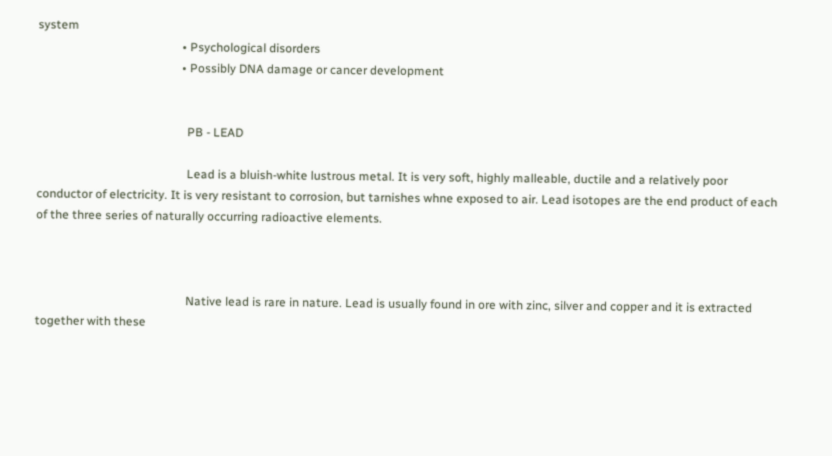system
                                                • Psychological disorders
                                                • Possibly DNA damage or cancer development


                                                  PB - LEAD

                                                  Lead is a bluish-white lustrous metal. It is very soft, highly malleable, ductile and a relatively poor conductor of electricity. It is very resistant to corrosion, but tarnishes whne exposed to air. Lead isotopes are the end product of each of the three series of naturally occurring radioactive elements.



                                                  Native lead is rare in nature. Lead is usually found in ore with zinc, silver and copper and it is extracted together with these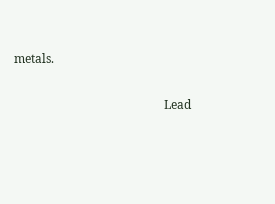metals.


                                                  Lead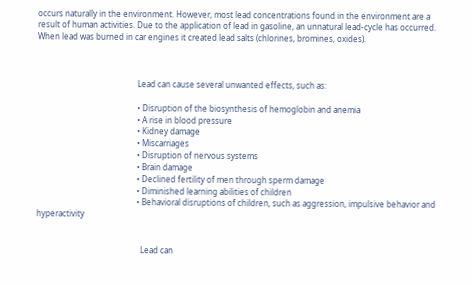occurs naturally in the environment. However, most lead concentrations found in the environment are a result of human activities. Due to the application of lead in gasoline, an unnatural lead-cycle has occurred. When lead was burned in car engines it created lead salts (chlorines, bromines, oxides).



                                                  Lead can cause several unwanted effects, such as:

                                                  • Disruption of the biosynthesis of hemoglobin and anemia
                                                  • A rise in blood pressure
                                                  • Kidney damage
                                                  • Miscarriages
                                                  • Disruption of nervous systems
                                                  • Brain damage
                                                  • Declined fertility of men through sperm damage
                                                  • Diminished learning abilities of children
                                                  • Behavioral disruptions of children, such as aggression, impulsive behavior and hyperactivity


                                                    Lead can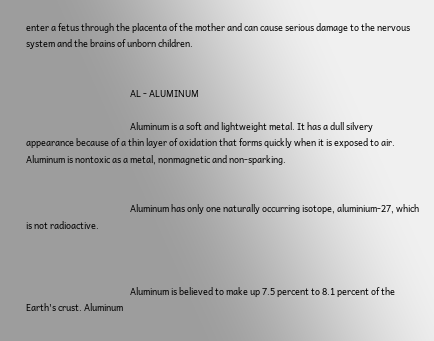enter a fetus through the placenta of the mother and can cause serious damage to the nervous system and the brains of unborn children.


                                                    AL - ALUMINUM

                                                    Aluminum is a soft and lightweight metal. It has a dull silvery appearance because of a thin layer of oxidation that forms quickly when it is exposed to air. Aluminum is nontoxic as a metal, nonmagnetic and non-sparking.


                                                    Aluminum has only one naturally occurring isotope, aluminium-27, which is not radioactive.



                                                    Aluminum is believed to make up 7.5 percent to 8.1 percent of the Earth's crust. Aluminum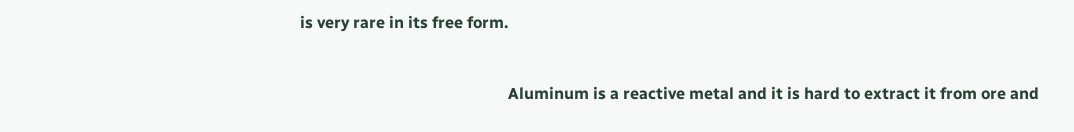is very rare in its free form.


                                                    Aluminum is a reactive metal and it is hard to extract it from ore and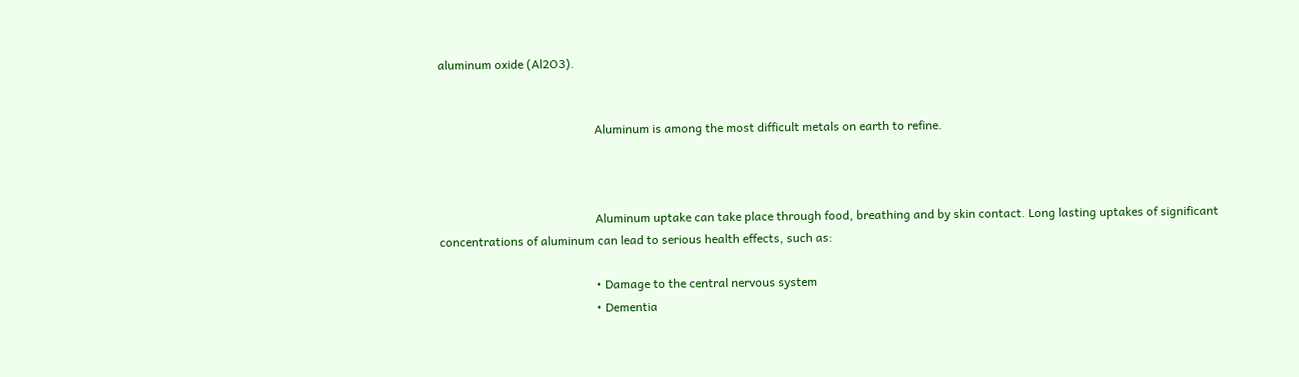aluminum oxide (Al2O3).


                                                    Aluminum is among the most difficult metals on earth to refine.



                                                    Aluminum uptake can take place through food, breathing and by skin contact. Long lasting uptakes of significant concentrations of aluminum can lead to serious health effects, such as:

                                                    • Damage to the central nervous system
                                                    • Dementia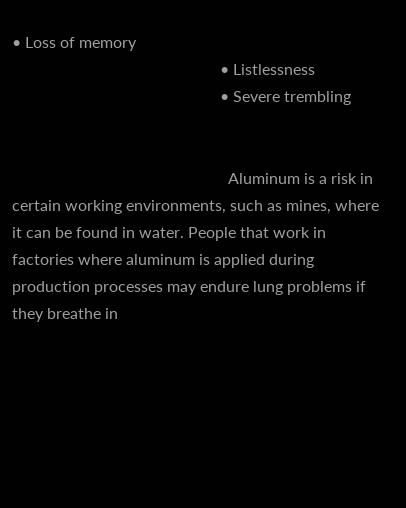• Loss of memory
                                                    • Listlessness
                                                    • Severe trembling


                                                      Aluminum is a risk in certain working environments, such as mines, where it can be found in water. People that work in factories where aluminum is applied during production processes may endure lung problems if they breathe in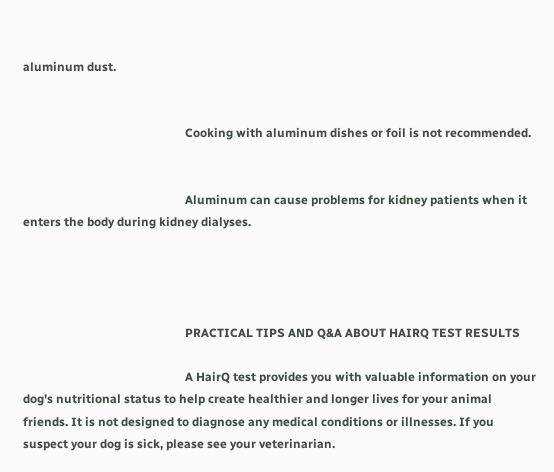aluminum dust.


                                                      Cooking with aluminum dishes or foil is not recommended.


                                                      Aluminum can cause problems for kidney patients when it enters the body during kidney dialyses.




                                                      PRACTICAL TIPS AND Q&A ABOUT HAIRQ TEST RESULTS

                                                      A HairQ test provides you with valuable information on your dog's nutritional status to help create healthier and longer lives for your animal friends. It is not designed to diagnose any medical conditions or illnesses. If you suspect your dog is sick, please see your veterinarian.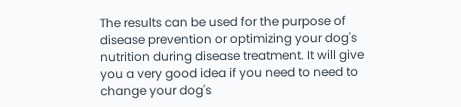The results can be used for the purpose of disease prevention or optimizing your dog's nutrition during disease treatment. It will give you a very good idea if you need to need to change your dog's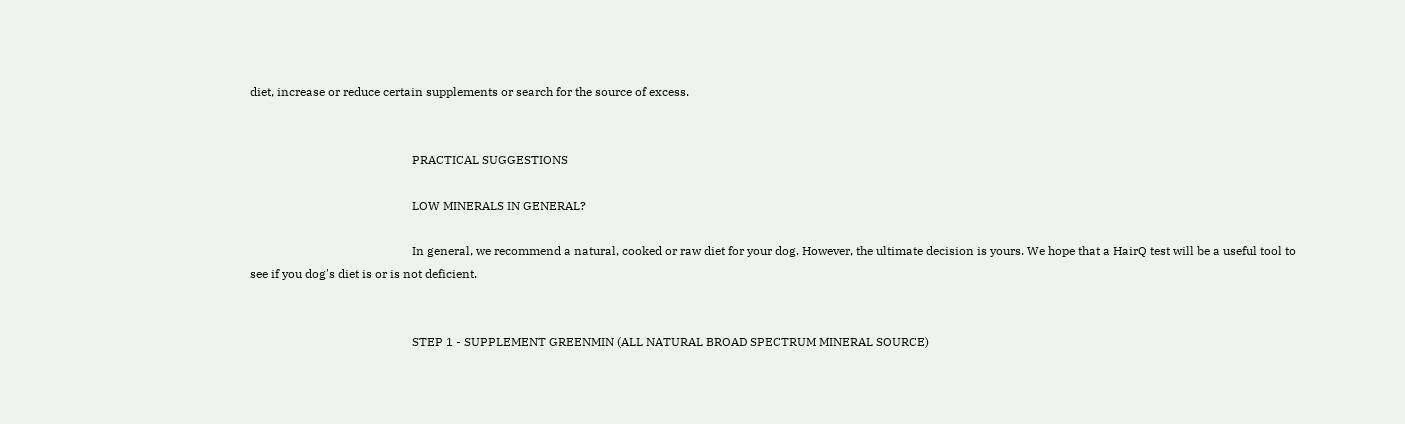diet, increase or reduce certain supplements or search for the source of excess.


                                                      PRACTICAL SUGGESTIONS

                                                      LOW MINERALS IN GENERAL?

                                                      In general, we recommend a natural, cooked or raw diet for your dog. However, the ultimate decision is yours. We hope that a HairQ test will be a useful tool to see if you dog's diet is or is not deficient.


                                                      STEP 1 - SUPPLEMENT GREENMIN (ALL NATURAL BROAD SPECTRUM MINERAL SOURCE)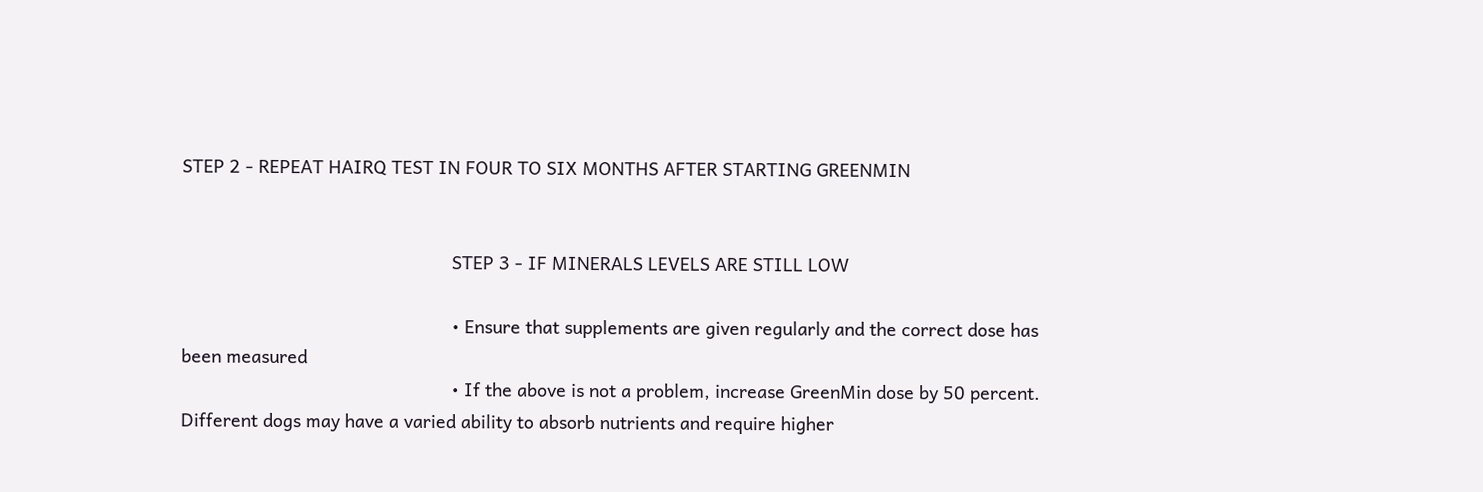STEP 2 - REPEAT HAIRQ TEST IN FOUR TO SIX MONTHS AFTER STARTING GREENMIN


                                                      STEP 3 - IF MINERALS LEVELS ARE STILL LOW

                                                      • Ensure that supplements are given regularly and the correct dose has been measured
                                                      • If the above is not a problem, increase GreenMin dose by 50 percent. Different dogs may have a varied ability to absorb nutrients and require higher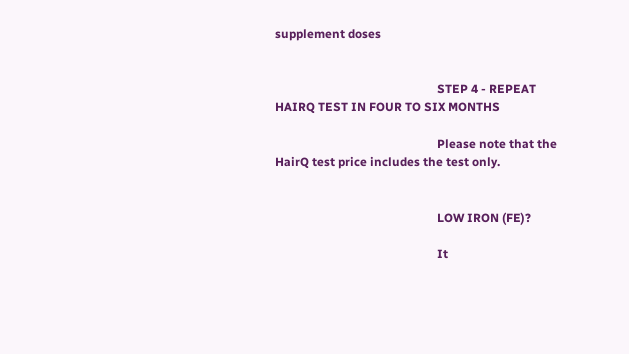supplement doses


                                                      STEP 4 - REPEAT HAIRQ TEST IN FOUR TO SIX MONTHS

                                                      Please note that the HairQ test price includes the test only.


                                                      LOW IRON (FE)?

                                                      It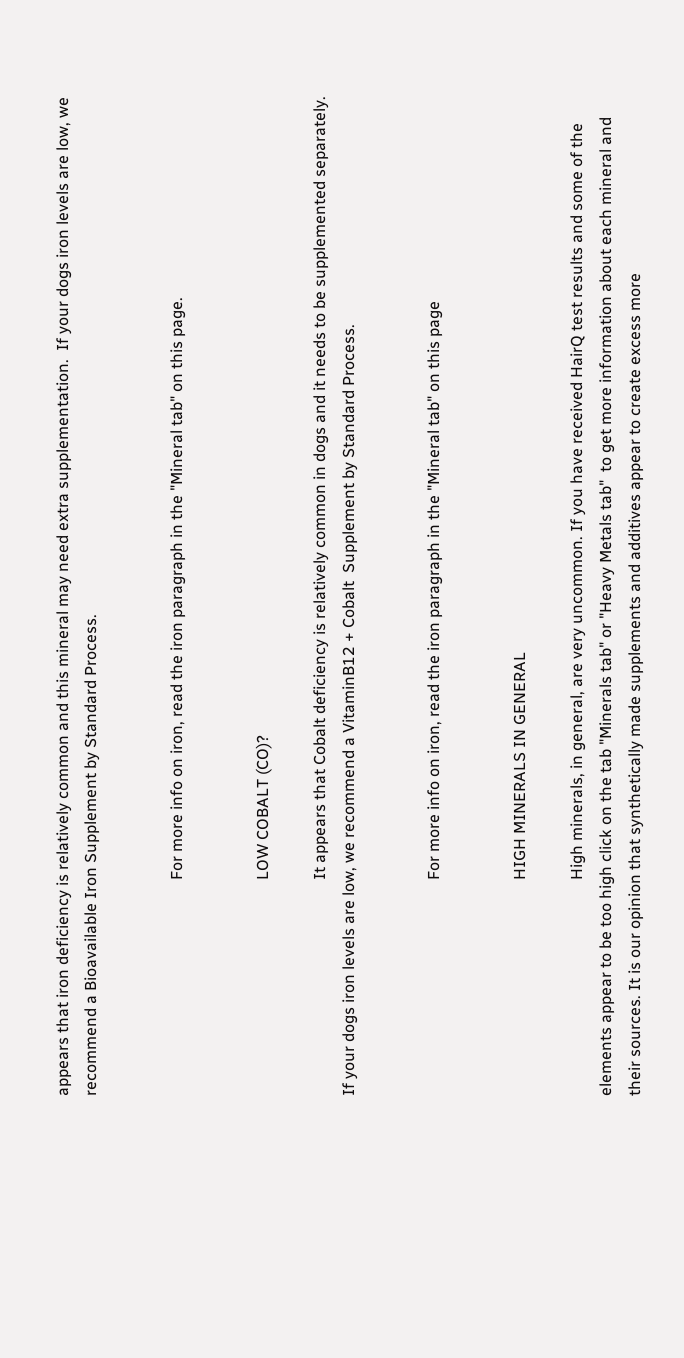appears that iron deficiency is relatively common and this mineral may need extra supplementation.  If your dogs iron levels are low, we recommend a Bioavailable Iron Supplement by Standard Process.


                                                      For more info on iron, read the iron paragraph in the "Mineral tab" on this page.


                                                      LOW COBALT (CO)?

                                                      It appears that Cobalt deficiency is relatively common in dogs and it needs to be supplemented separately. If your dogs iron levels are low, we recommend a VitaminB12 + Cobalt  Supplement by Standard Process.


                                                      For more info on iron, read the iron paragraph in the "Mineral tab" on this page


                                                      HIGH MINERALS IN GENERAL

                                                      High minerals, in general, are very uncommon. If you have received HairQ test results and some of the elements appear to be too high click on the tab "Minerals tab" or "Heavy Metals tab"  to get more information about each mineral and their sources. It is our opinion that synthetically made supplements and additives appear to create excess more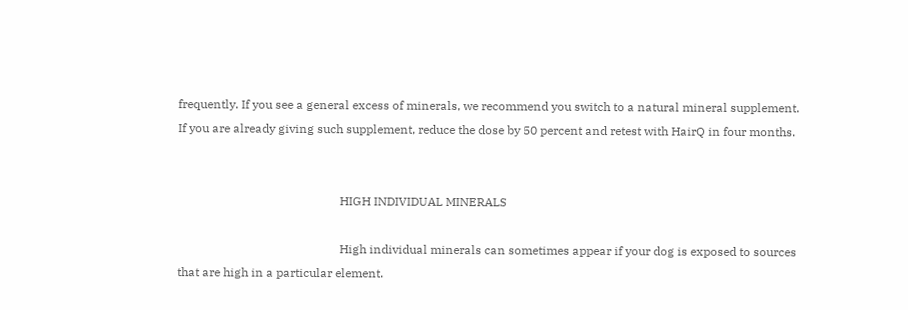frequently. If you see a general excess of minerals, we recommend you switch to a natural mineral supplement. If you are already giving such supplement, reduce the dose by 50 percent and retest with HairQ in four months.


                                                      HIGH INDIVIDUAL MINERALS

                                                      High individual minerals can sometimes appear if your dog is exposed to sources that are high in a particular element.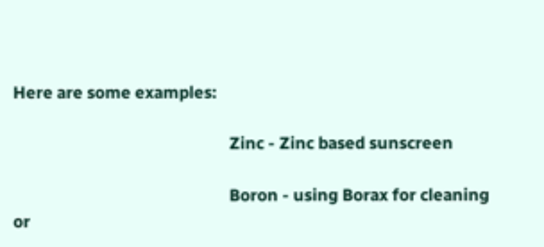Here are some examples:

                                                      Zinc - Zinc based sunscreen

                                                      Boron - using Borax for cleaning or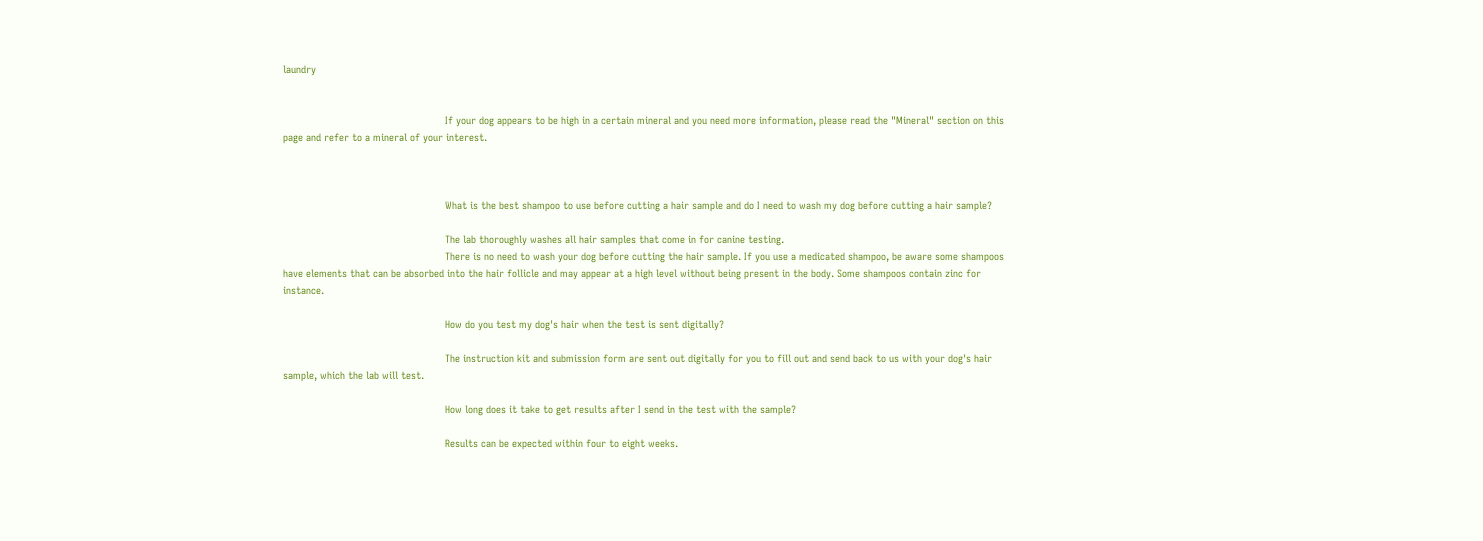laundry


                                                      If your dog appears to be high in a certain mineral and you need more information, please read the "Mineral" section on this page and refer to a mineral of your interest.



                                                      What is the best shampoo to use before cutting a hair sample and do I need to wash my dog before cutting a hair sample?

                                                      The lab thoroughly washes all hair samples that come in for canine testing.
                                                      There is no need to wash your dog before cutting the hair sample. If you use a medicated shampoo, be aware some shampoos have elements that can be absorbed into the hair follicle and may appear at a high level without being present in the body. Some shampoos contain zinc for instance.

                                                      How do you test my dog's hair when the test is sent digitally?

                                                      The instruction kit and submission form are sent out digitally for you to fill out and send back to us with your dog's hair sample, which the lab will test.

                                                      How long does it take to get results after I send in the test with the sample?

                                                      Results can be expected within four to eight weeks.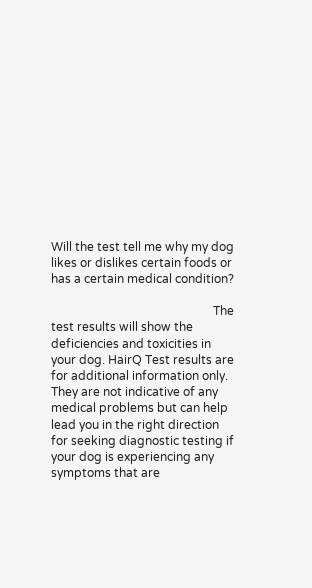Will the test tell me why my dog likes or dislikes certain foods or has a certain medical condition?

                                                      The test results will show the deficiencies and toxicities in your dog. HairQ Test results are for additional information only. They are not indicative of any medical problems but can help lead you in the right direction for seeking diagnostic testing if your dog is experiencing any symptoms that are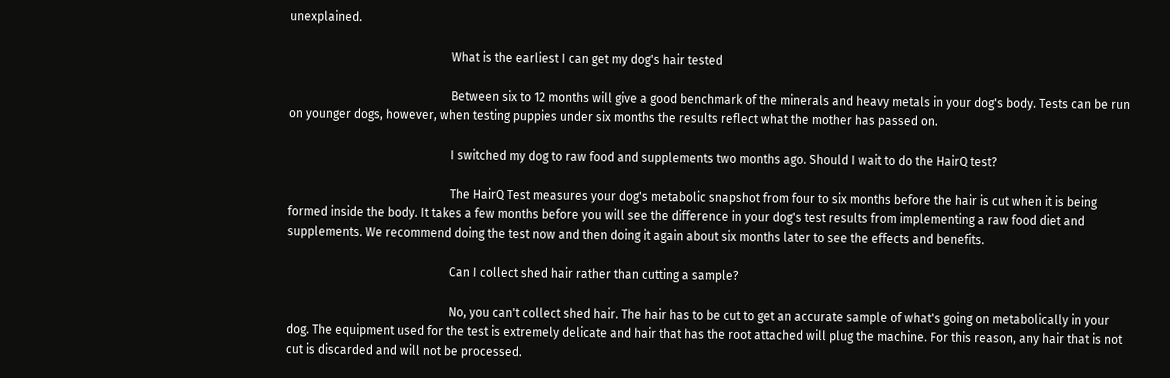unexplained.

                                                      What is the earliest I can get my dog's hair tested

                                                      Between six to 12 months will give a good benchmark of the minerals and heavy metals in your dog's body. Tests can be run on younger dogs, however, when testing puppies under six months the results reflect what the mother has passed on.

                                                      I switched my dog to raw food and supplements two months ago. Should I wait to do the HairQ test?

                                                      The HairQ Test measures your dog's metabolic snapshot from four to six months before the hair is cut when it is being formed inside the body. It takes a few months before you will see the difference in your dog's test results from implementing a raw food diet and supplements. We recommend doing the test now and then doing it again about six months later to see the effects and benefits.

                                                      Can I collect shed hair rather than cutting a sample?

                                                      No, you can't collect shed hair. The hair has to be cut to get an accurate sample of what's going on metabolically in your dog. The equipment used for the test is extremely delicate and hair that has the root attached will plug the machine. For this reason, any hair that is not cut is discarded and will not be processed.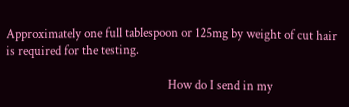Approximately one full tablespoon or 125mg by weight of cut hair is required for the testing.

                                                      How do I send in my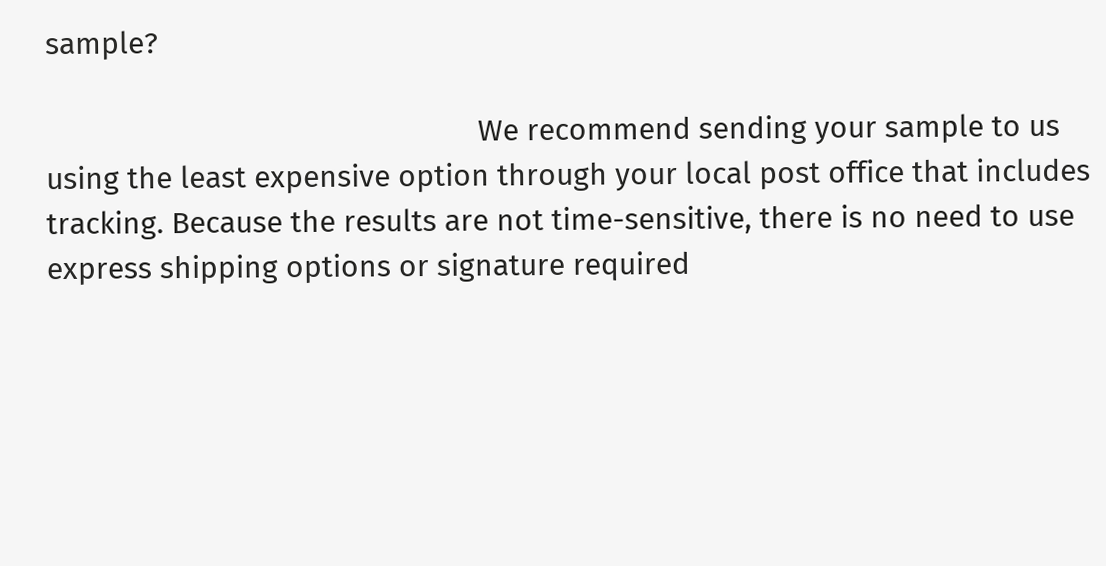sample?

                                                      We recommend sending your sample to us using the least expensive option through your local post office that includes tracking. Because the results are not time-sensitive, there is no need to use express shipping options or signature required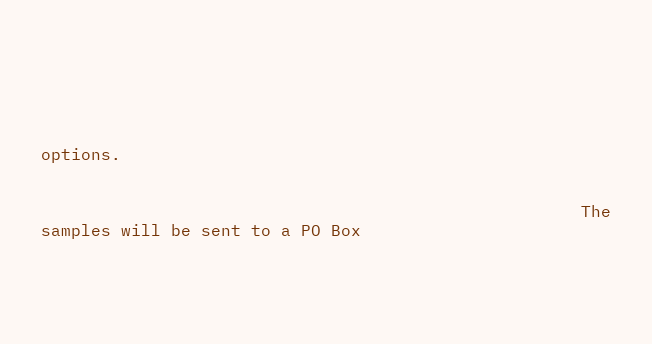options.


                                                      The samples will be sent to a PO Box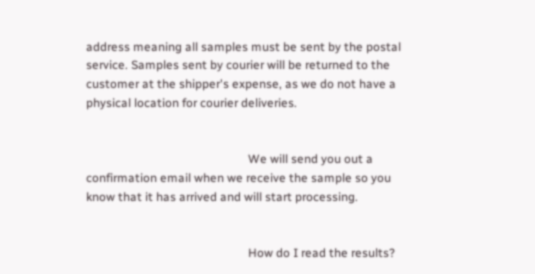address meaning all samples must be sent by the postal service. Samples sent by courier will be returned to the customer at the shipper's expense, as we do not have a physical location for courier deliveries.


                                                      We will send you out a confirmation email when we receive the sample so you know that it has arrived and will start processing.


                                                      How do I read the results?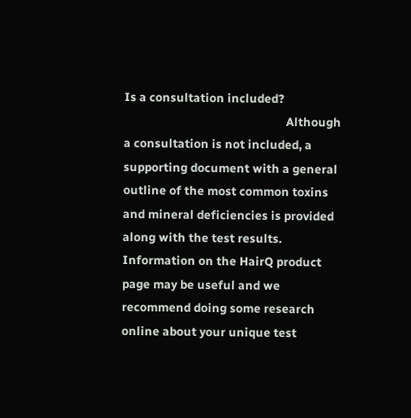Is a consultation included?
                                                      Although a consultation is not included, a supporting document with a general outline of the most common toxins and mineral deficiencies is provided along with the test results. Information on the HairQ product page may be useful and we recommend doing some research online about your unique test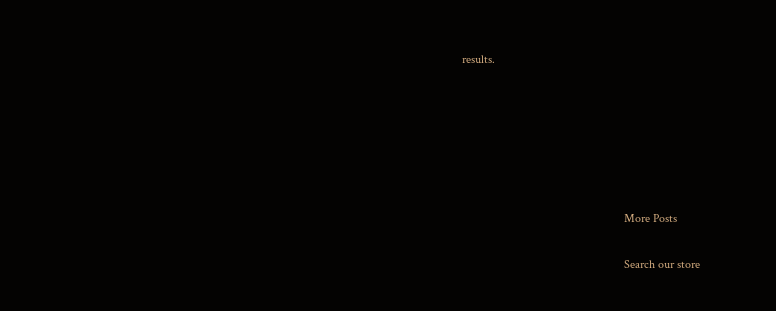results.






                                                      More Posts

                                                      Search our store